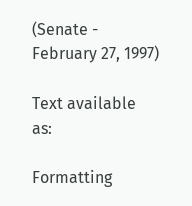(Senate - February 27, 1997)

Text available as:

Formatting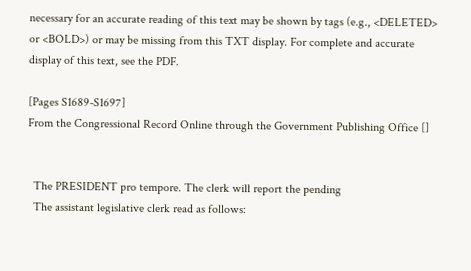necessary for an accurate reading of this text may be shown by tags (e.g., <DELETED> or <BOLD>) or may be missing from this TXT display. For complete and accurate display of this text, see the PDF.

[Pages S1689-S1697]
From the Congressional Record Online through the Government Publishing Office []


  The PRESIDENT pro tempore. The clerk will report the pending
  The assistant legislative clerk read as follows: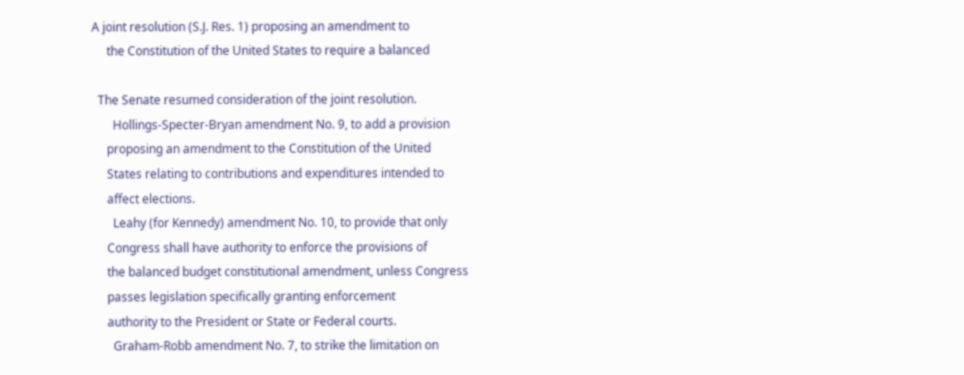A joint resolution (S.J. Res. 1) proposing an amendment to
     the Constitution of the United States to require a balanced

  The Senate resumed consideration of the joint resolution.
       Hollings-Specter-Bryan amendment No. 9, to add a provision
     proposing an amendment to the Constitution of the United
     States relating to contributions and expenditures intended to
     affect elections.
       Leahy (for Kennedy) amendment No. 10, to provide that only
     Congress shall have authority to enforce the provisions of
     the balanced budget constitutional amendment, unless Congress
     passes legislation specifically granting enforcement
     authority to the President or State or Federal courts.
       Graham-Robb amendment No. 7, to strike the limitation on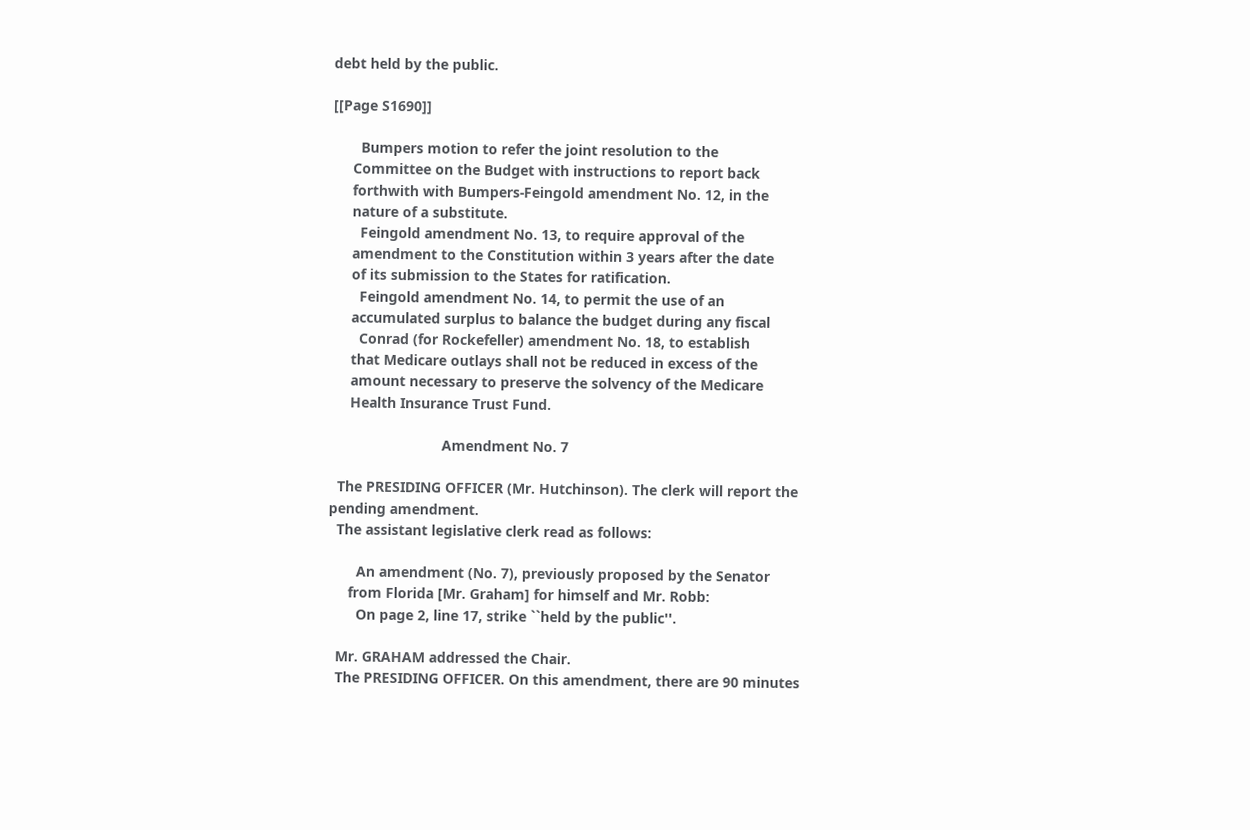debt held by the public.

[[Page S1690]]

       Bumpers motion to refer the joint resolution to the
     Committee on the Budget with instructions to report back
     forthwith with Bumpers-Feingold amendment No. 12, in the
     nature of a substitute.
       Feingold amendment No. 13, to require approval of the
     amendment to the Constitution within 3 years after the date
     of its submission to the States for ratification.
       Feingold amendment No. 14, to permit the use of an
     accumulated surplus to balance the budget during any fiscal
       Conrad (for Rockefeller) amendment No. 18, to establish
     that Medicare outlays shall not be reduced in excess of the
     amount necessary to preserve the solvency of the Medicare
     Health Insurance Trust Fund.

                            Amendment No. 7

  The PRESIDING OFFICER (Mr. Hutchinson). The clerk will report the
pending amendment.
  The assistant legislative clerk read as follows:

       An amendment (No. 7), previously proposed by the Senator
     from Florida [Mr. Graham] for himself and Mr. Robb:
       On page 2, line 17, strike ``held by the public''.

  Mr. GRAHAM addressed the Chair.
  The PRESIDING OFFICER. On this amendment, there are 90 minutes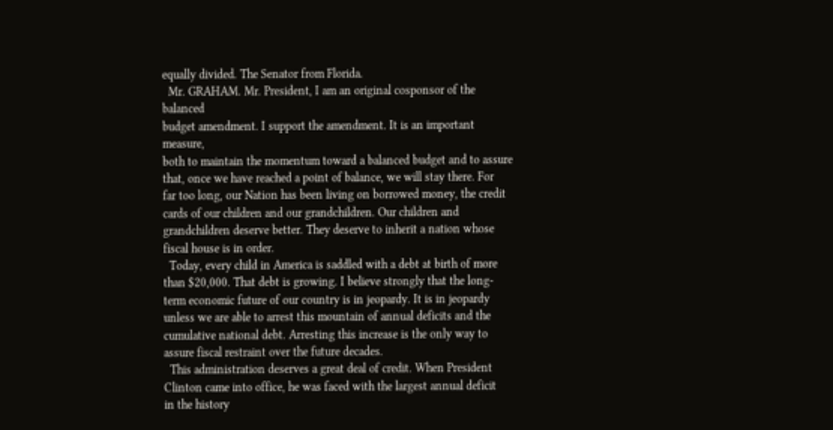equally divided. The Senator from Florida.
  Mr. GRAHAM. Mr. President, I am an original cosponsor of the balanced
budget amendment. I support the amendment. It is an important measure,
both to maintain the momentum toward a balanced budget and to assure
that, once we have reached a point of balance, we will stay there. For
far too long, our Nation has been living on borrowed money, the credit
cards of our children and our grandchildren. Our children and
grandchildren deserve better. They deserve to inherit a nation whose
fiscal house is in order.
  Today, every child in America is saddled with a debt at birth of more
than $20,000. That debt is growing. I believe strongly that the long-
term economic future of our country is in jeopardy. It is in jeopardy
unless we are able to arrest this mountain of annual deficits and the
cumulative national debt. Arresting this increase is the only way to
assure fiscal restraint over the future decades.
  This administration deserves a great deal of credit. When President
Clinton came into office, he was faced with the largest annual deficit
in the history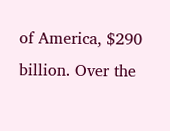of America, $290 billion. Over the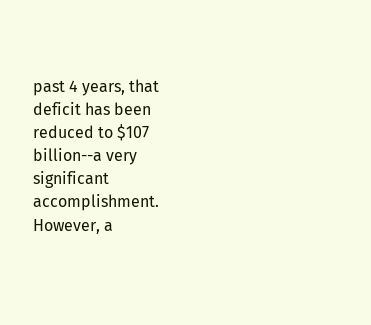past 4 years, that
deficit has been reduced to $107 billion--a very significant
accomplishment. However, a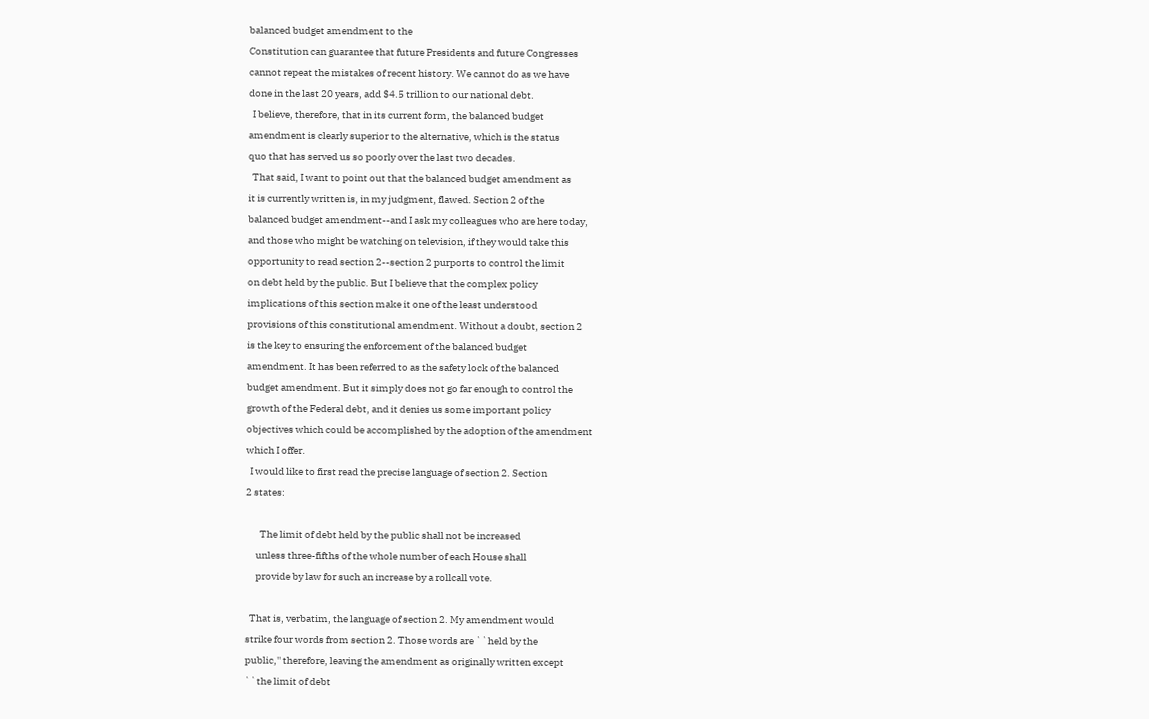balanced budget amendment to the
Constitution can guarantee that future Presidents and future Congresses
cannot repeat the mistakes of recent history. We cannot do as we have
done in the last 20 years, add $4.5 trillion to our national debt.
  I believe, therefore, that in its current form, the balanced budget
amendment is clearly superior to the alternative, which is the status
quo that has served us so poorly over the last two decades.
  That said, I want to point out that the balanced budget amendment as
it is currently written is, in my judgment, flawed. Section 2 of the
balanced budget amendment--and I ask my colleagues who are here today,
and those who might be watching on television, if they would take this
opportunity to read section 2--section 2 purports to control the limit
on debt held by the public. But I believe that the complex policy
implications of this section make it one of the least understood
provisions of this constitutional amendment. Without a doubt, section 2
is the key to ensuring the enforcement of the balanced budget
amendment. It has been referred to as the safety lock of the balanced
budget amendment. But it simply does not go far enough to control the
growth of the Federal debt, and it denies us some important policy
objectives which could be accomplished by the adoption of the amendment
which I offer.
  I would like to first read the precise language of section 2. Section
2 states:

       The limit of debt held by the public shall not be increased
     unless three-fifths of the whole number of each House shall
     provide by law for such an increase by a rollcall vote.

  That is, verbatim, the language of section 2. My amendment would
strike four words from section 2. Those words are ``held by the
public,'' therefore, leaving the amendment as originally written except
``the limit of debt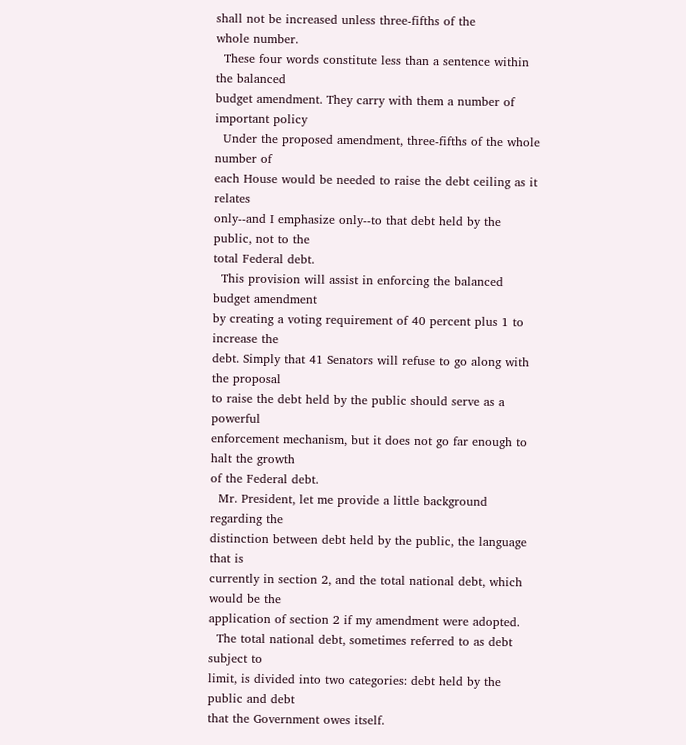shall not be increased unless three-fifths of the
whole number.
  These four words constitute less than a sentence within the balanced
budget amendment. They carry with them a number of important policy
  Under the proposed amendment, three-fifths of the whole number of
each House would be needed to raise the debt ceiling as it relates
only--and I emphasize only--to that debt held by the public, not to the
total Federal debt.
  This provision will assist in enforcing the balanced budget amendment
by creating a voting requirement of 40 percent plus 1 to increase the
debt. Simply that 41 Senators will refuse to go along with the proposal
to raise the debt held by the public should serve as a powerful
enforcement mechanism, but it does not go far enough to halt the growth
of the Federal debt.
  Mr. President, let me provide a little background regarding the
distinction between debt held by the public, the language that is
currently in section 2, and the total national debt, which would be the
application of section 2 if my amendment were adopted.
  The total national debt, sometimes referred to as debt subject to
limit, is divided into two categories: debt held by the public and debt
that the Government owes itself.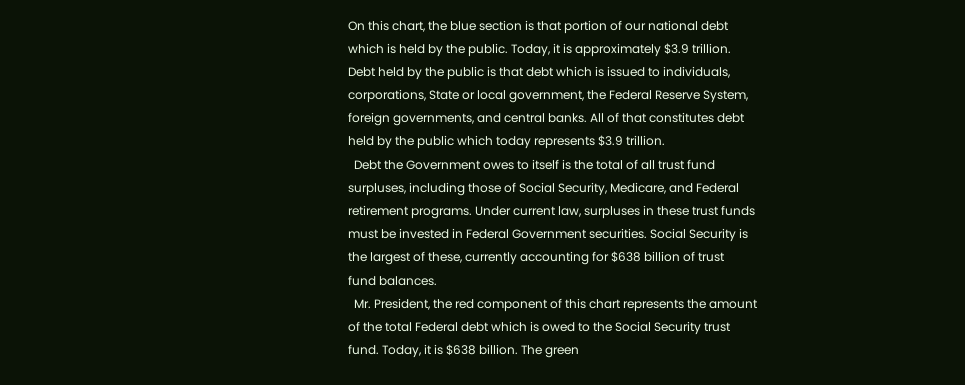On this chart, the blue section is that portion of our national debt
which is held by the public. Today, it is approximately $3.9 trillion.
Debt held by the public is that debt which is issued to individuals,
corporations, State or local government, the Federal Reserve System,
foreign governments, and central banks. All of that constitutes debt
held by the public which today represents $3.9 trillion.
  Debt the Government owes to itself is the total of all trust fund
surpluses, including those of Social Security, Medicare, and Federal
retirement programs. Under current law, surpluses in these trust funds
must be invested in Federal Government securities. Social Security is
the largest of these, currently accounting for $638 billion of trust
fund balances.
  Mr. President, the red component of this chart represents the amount
of the total Federal debt which is owed to the Social Security trust
fund. Today, it is $638 billion. The green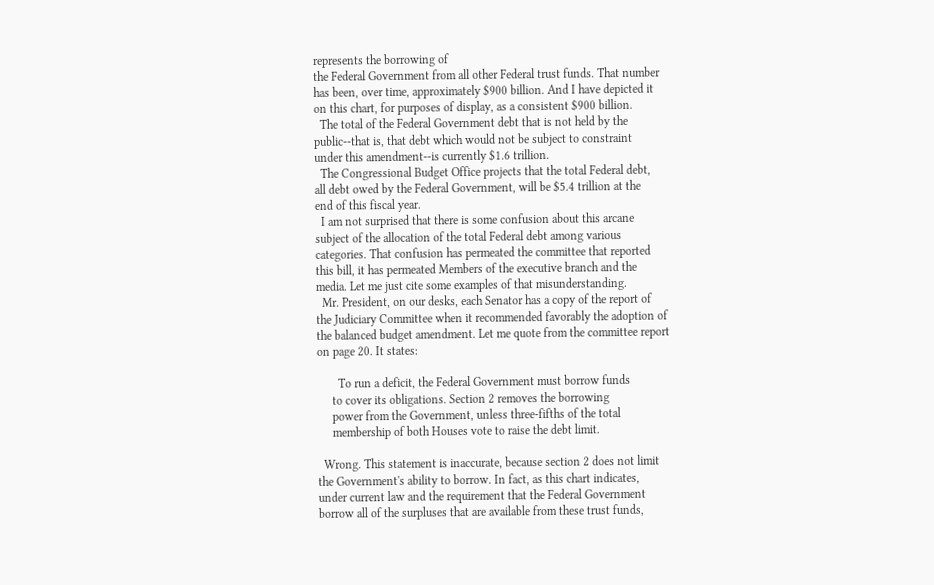represents the borrowing of
the Federal Government from all other Federal trust funds. That number
has been, over time, approximately $900 billion. And I have depicted it
on this chart, for purposes of display, as a consistent $900 billion.
  The total of the Federal Government debt that is not held by the
public--that is, that debt which would not be subject to constraint
under this amendment--is currently $1.6 trillion.
  The Congressional Budget Office projects that the total Federal debt,
all debt owed by the Federal Government, will be $5.4 trillion at the
end of this fiscal year.
  I am not surprised that there is some confusion about this arcane
subject of the allocation of the total Federal debt among various
categories. That confusion has permeated the committee that reported
this bill, it has permeated Members of the executive branch and the
media. Let me just cite some examples of that misunderstanding.
  Mr. President, on our desks, each Senator has a copy of the report of
the Judiciary Committee when it recommended favorably the adoption of
the balanced budget amendment. Let me quote from the committee report
on page 20. It states:

       To run a deficit, the Federal Government must borrow funds
     to cover its obligations. Section 2 removes the borrowing
     power from the Government, unless three-fifths of the total
     membership of both Houses vote to raise the debt limit.

  Wrong. This statement is inaccurate, because section 2 does not limit
the Government's ability to borrow. In fact, as this chart indicates,
under current law and the requirement that the Federal Government
borrow all of the surpluses that are available from these trust funds,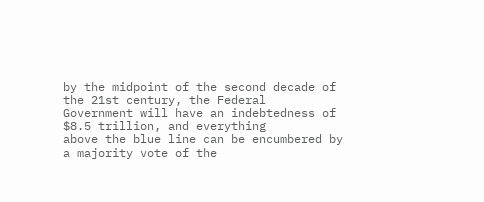by the midpoint of the second decade of the 21st century, the Federal
Government will have an indebtedness of $8.5 trillion, and everything
above the blue line can be encumbered by a majority vote of the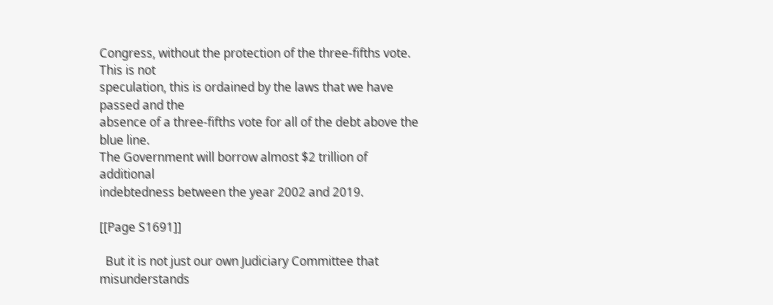Congress, without the protection of the three-fifths vote. This is not
speculation, this is ordained by the laws that we have passed and the
absence of a three-fifths vote for all of the debt above the blue line.
The Government will borrow almost $2 trillion of additional
indebtedness between the year 2002 and 2019.

[[Page S1691]]

  But it is not just our own Judiciary Committee that misunderstands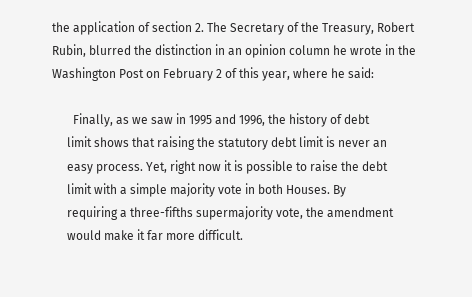the application of section 2. The Secretary of the Treasury, Robert
Rubin, blurred the distinction in an opinion column he wrote in the
Washington Post on February 2 of this year, where he said:

       Finally, as we saw in 1995 and 1996, the history of debt
     limit shows that raising the statutory debt limit is never an
     easy process. Yet, right now it is possible to raise the debt
     limit with a simple majority vote in both Houses. By
     requiring a three-fifths supermajority vote, the amendment
     would make it far more difficult.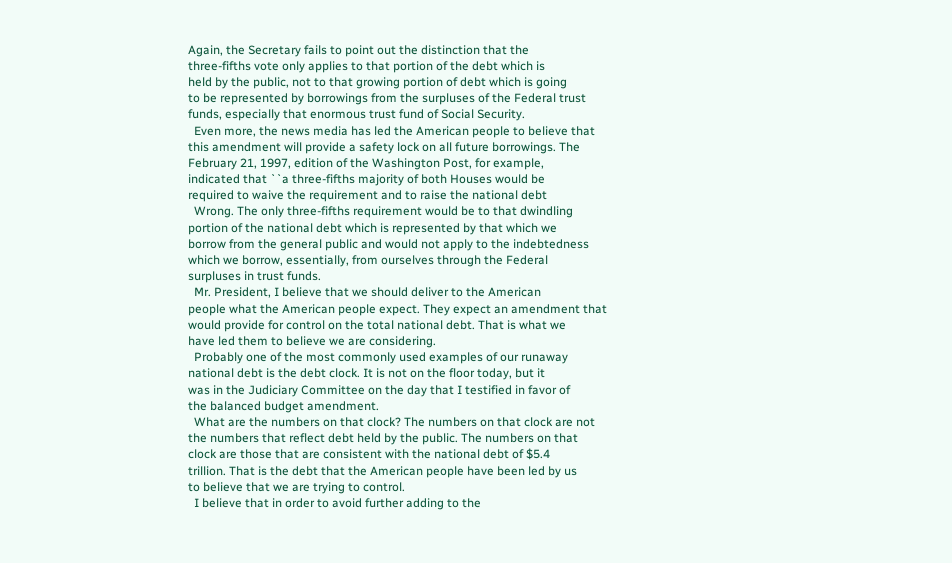Again, the Secretary fails to point out the distinction that the
three-fifths vote only applies to that portion of the debt which is
held by the public, not to that growing portion of debt which is going
to be represented by borrowings from the surpluses of the Federal trust
funds, especially that enormous trust fund of Social Security.
  Even more, the news media has led the American people to believe that
this amendment will provide a safety lock on all future borrowings. The
February 21, 1997, edition of the Washington Post, for example,
indicated that ``a three-fifths majority of both Houses would be
required to waive the requirement and to raise the national debt
  Wrong. The only three-fifths requirement would be to that dwindling
portion of the national debt which is represented by that which we
borrow from the general public and would not apply to the indebtedness
which we borrow, essentially, from ourselves through the Federal
surpluses in trust funds.
  Mr. President, I believe that we should deliver to the American
people what the American people expect. They expect an amendment that
would provide for control on the total national debt. That is what we
have led them to believe we are considering.
  Probably one of the most commonly used examples of our runaway
national debt is the debt clock. It is not on the floor today, but it
was in the Judiciary Committee on the day that I testified in favor of
the balanced budget amendment.
  What are the numbers on that clock? The numbers on that clock are not
the numbers that reflect debt held by the public. The numbers on that
clock are those that are consistent with the national debt of $5.4
trillion. That is the debt that the American people have been led by us
to believe that we are trying to control.
  I believe that in order to avoid further adding to the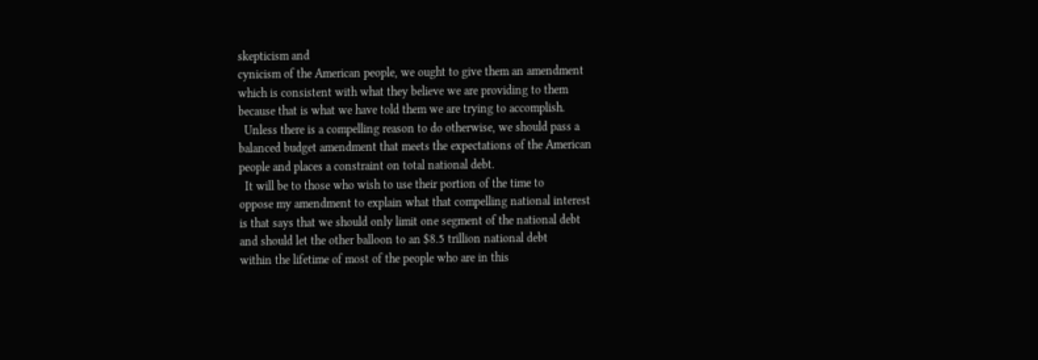skepticism and
cynicism of the American people, we ought to give them an amendment
which is consistent with what they believe we are providing to them
because that is what we have told them we are trying to accomplish.
  Unless there is a compelling reason to do otherwise, we should pass a
balanced budget amendment that meets the expectations of the American
people and places a constraint on total national debt.
  It will be to those who wish to use their portion of the time to
oppose my amendment to explain what that compelling national interest
is that says that we should only limit one segment of the national debt
and should let the other balloon to an $8.5 trillion national debt
within the lifetime of most of the people who are in this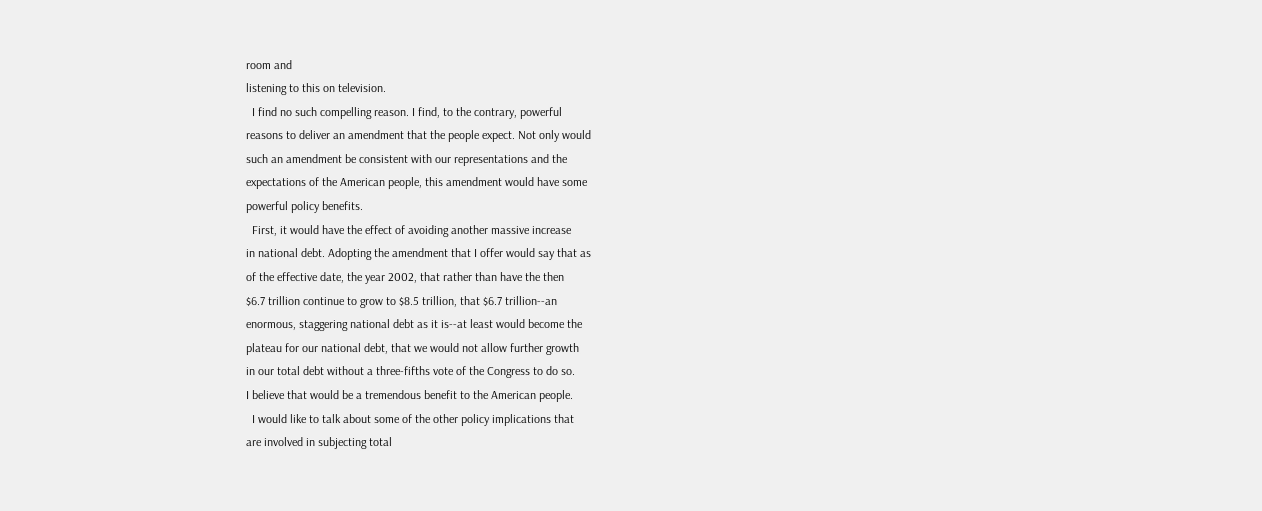room and
listening to this on television.
  I find no such compelling reason. I find, to the contrary, powerful
reasons to deliver an amendment that the people expect. Not only would
such an amendment be consistent with our representations and the
expectations of the American people, this amendment would have some
powerful policy benefits.
  First, it would have the effect of avoiding another massive increase
in national debt. Adopting the amendment that I offer would say that as
of the effective date, the year 2002, that rather than have the then
$6.7 trillion continue to grow to $8.5 trillion, that $6.7 trillion--an
enormous, staggering national debt as it is--at least would become the
plateau for our national debt, that we would not allow further growth
in our total debt without a three-fifths vote of the Congress to do so.
I believe that would be a tremendous benefit to the American people.
  I would like to talk about some of the other policy implications that
are involved in subjecting total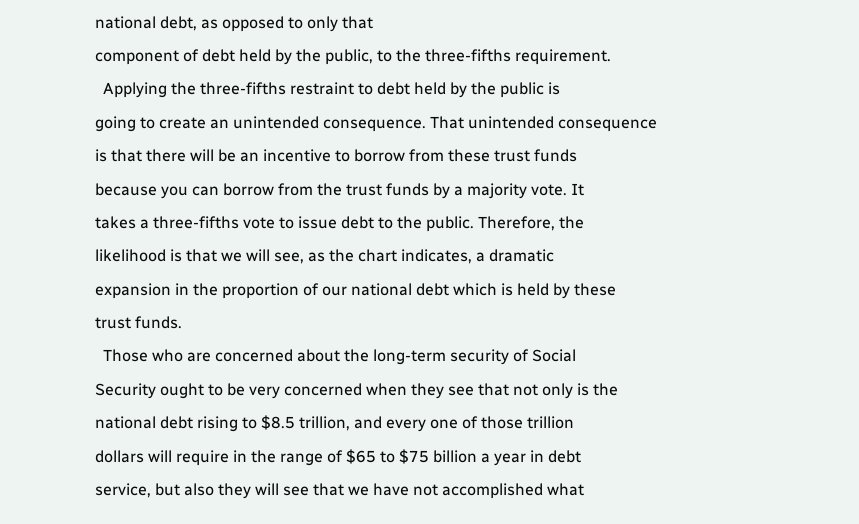national debt, as opposed to only that
component of debt held by the public, to the three-fifths requirement.
  Applying the three-fifths restraint to debt held by the public is
going to create an unintended consequence. That unintended consequence
is that there will be an incentive to borrow from these trust funds
because you can borrow from the trust funds by a majority vote. It
takes a three-fifths vote to issue debt to the public. Therefore, the
likelihood is that we will see, as the chart indicates, a dramatic
expansion in the proportion of our national debt which is held by these
trust funds.
  Those who are concerned about the long-term security of Social
Security ought to be very concerned when they see that not only is the
national debt rising to $8.5 trillion, and every one of those trillion
dollars will require in the range of $65 to $75 billion a year in debt
service, but also they will see that we have not accomplished what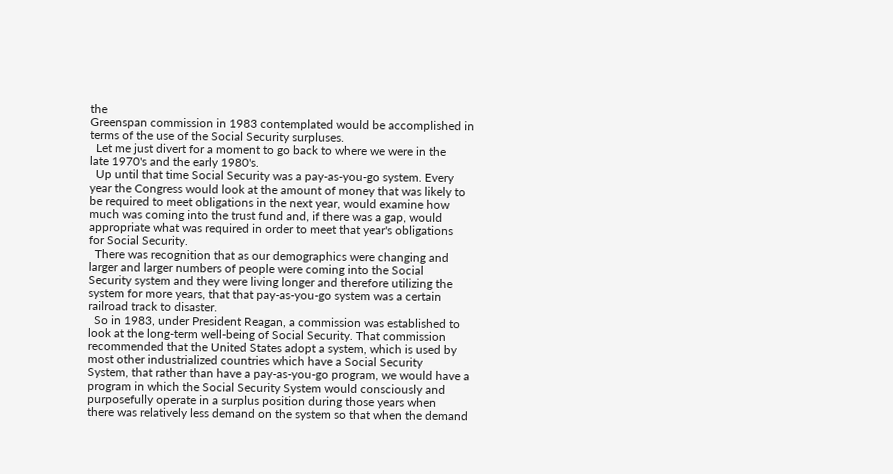the
Greenspan commission in 1983 contemplated would be accomplished in
terms of the use of the Social Security surpluses.
  Let me just divert for a moment to go back to where we were in the
late 1970's and the early 1980's.
  Up until that time Social Security was a pay-as-you-go system. Every
year the Congress would look at the amount of money that was likely to
be required to meet obligations in the next year, would examine how
much was coming into the trust fund and, if there was a gap, would
appropriate what was required in order to meet that year's obligations
for Social Security.
  There was recognition that as our demographics were changing and
larger and larger numbers of people were coming into the Social
Security system and they were living longer and therefore utilizing the
system for more years, that that pay-as-you-go system was a certain
railroad track to disaster.
  So in 1983, under President Reagan, a commission was established to
look at the long-term well-being of Social Security. That commission
recommended that the United States adopt a system, which is used by
most other industrialized countries which have a Social Security
System, that rather than have a pay-as-you-go program, we would have a
program in which the Social Security System would consciously and
purposefully operate in a surplus position during those years when
there was relatively less demand on the system so that when the demand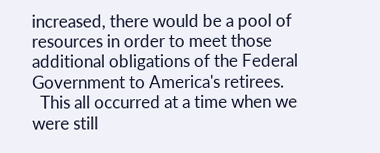increased, there would be a pool of resources in order to meet those
additional obligations of the Federal Government to America's retirees.
  This all occurred at a time when we were still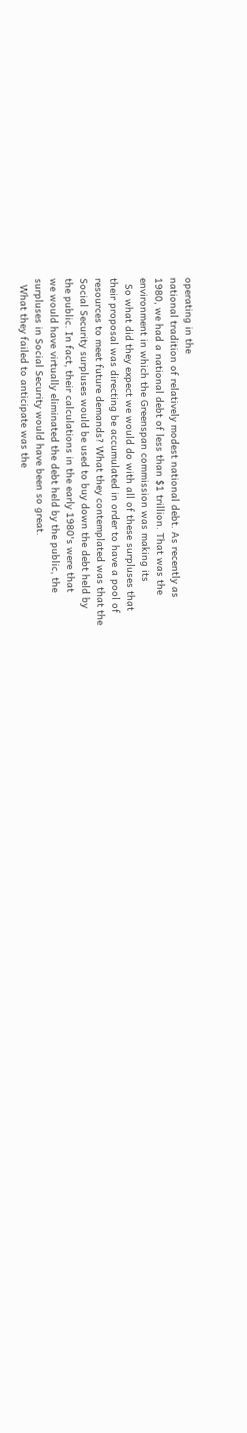operating in the
national tradition of relatively modest national debt. As recently as
1980, we had a national debt of less than $1 trillion. That was the
environment in which the Greenspan commission was making its
  So what did they expect we would do with all of these surpluses that
their proposal was directing be accumulated in order to have a pool of
resources to meet future demands? What they contemplated was that the
Social Security surpluses would be used to buy down the debt held by
the public. In fact, their calculations in the early 1980's were that
we would have virtually eliminated the debt held by the public, the
surpluses in Social Security would have been so great.
  What they failed to anticipate was the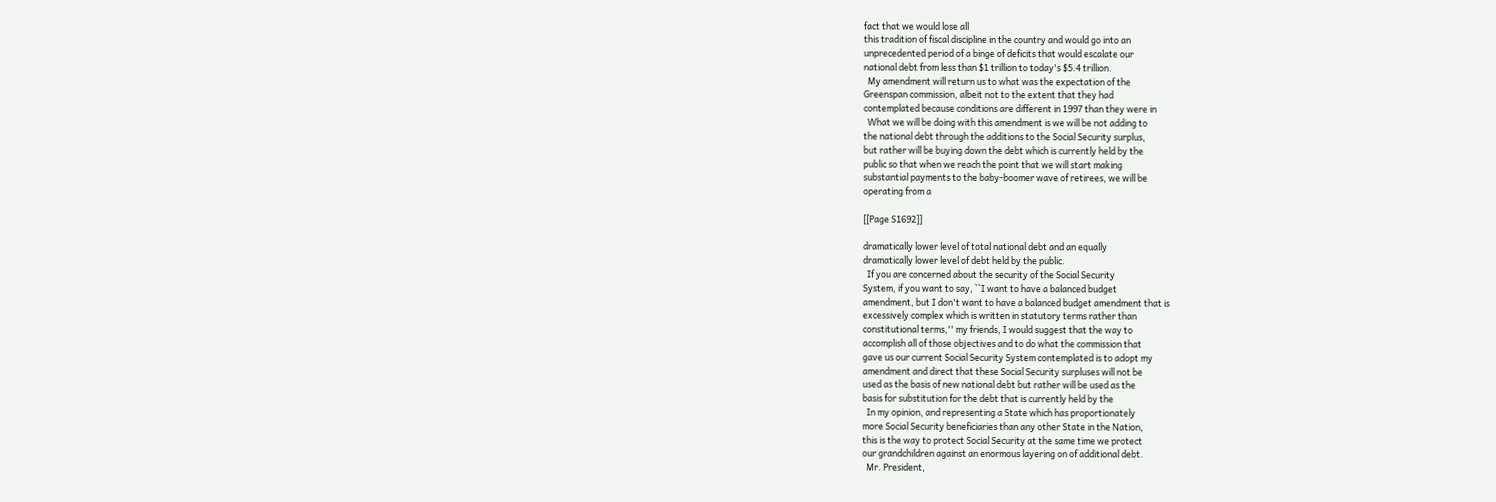fact that we would lose all
this tradition of fiscal discipline in the country and would go into an
unprecedented period of a binge of deficits that would escalate our
national debt from less than $1 trillion to today's $5.4 trillion.
  My amendment will return us to what was the expectation of the
Greenspan commission, albeit not to the extent that they had
contemplated because conditions are different in 1997 than they were in
  What we will be doing with this amendment is we will be not adding to
the national debt through the additions to the Social Security surplus,
but rather will be buying down the debt which is currently held by the
public so that when we reach the point that we will start making
substantial payments to the baby-boomer wave of retirees, we will be
operating from a

[[Page S1692]]

dramatically lower level of total national debt and an equally
dramatically lower level of debt held by the public.
  If you are concerned about the security of the Social Security
System, if you want to say, ``I want to have a balanced budget
amendment, but I don't want to have a balanced budget amendment that is
excessively complex which is written in statutory terms rather than
constitutional terms,'' my friends, I would suggest that the way to
accomplish all of those objectives and to do what the commission that
gave us our current Social Security System contemplated is to adopt my
amendment and direct that these Social Security surpluses will not be
used as the basis of new national debt but rather will be used as the
basis for substitution for the debt that is currently held by the
  In my opinion, and representing a State which has proportionately
more Social Security beneficiaries than any other State in the Nation,
this is the way to protect Social Security at the same time we protect
our grandchildren against an enormous layering on of additional debt.
  Mr. President,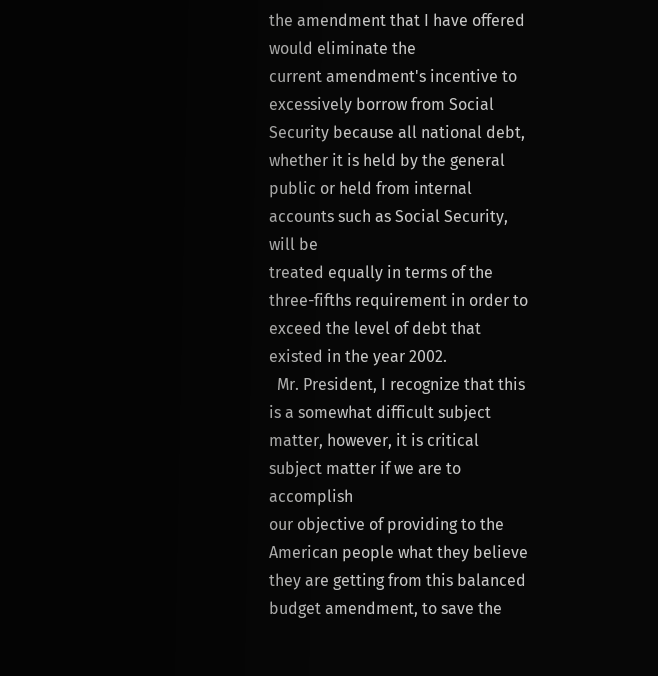the amendment that I have offered would eliminate the
current amendment's incentive to excessively borrow from Social
Security because all national debt, whether it is held by the general
public or held from internal accounts such as Social Security, will be
treated equally in terms of the three-fifths requirement in order to
exceed the level of debt that existed in the year 2002.
  Mr. President, I recognize that this is a somewhat difficult subject
matter, however, it is critical subject matter if we are to accomplish
our objective of providing to the American people what they believe
they are getting from this balanced budget amendment, to save the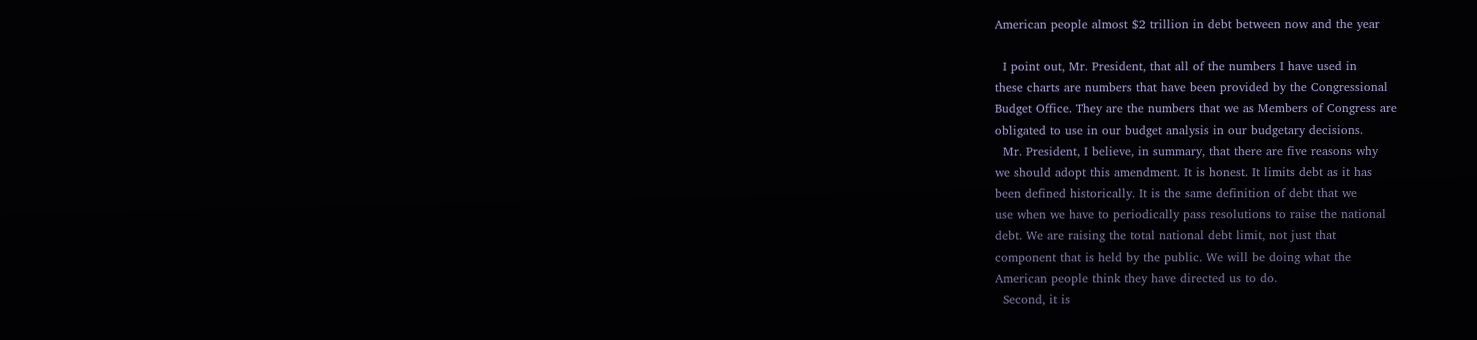American people almost $2 trillion in debt between now and the year

  I point out, Mr. President, that all of the numbers I have used in
these charts are numbers that have been provided by the Congressional
Budget Office. They are the numbers that we as Members of Congress are
obligated to use in our budget analysis in our budgetary decisions.
  Mr. President, I believe, in summary, that there are five reasons why
we should adopt this amendment. It is honest. It limits debt as it has
been defined historically. It is the same definition of debt that we
use when we have to periodically pass resolutions to raise the national
debt. We are raising the total national debt limit, not just that
component that is held by the public. We will be doing what the
American people think they have directed us to do.
  Second, it is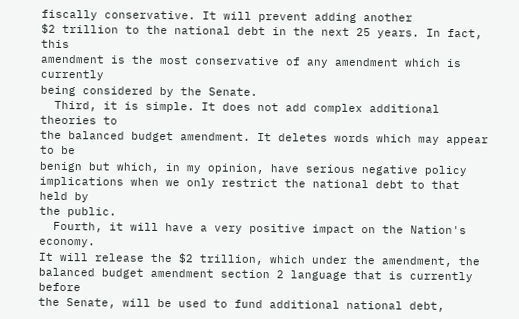fiscally conservative. It will prevent adding another
$2 trillion to the national debt in the next 25 years. In fact, this
amendment is the most conservative of any amendment which is currently
being considered by the Senate.
  Third, it is simple. It does not add complex additional theories to
the balanced budget amendment. It deletes words which may appear to be
benign but which, in my opinion, have serious negative policy
implications when we only restrict the national debt to that held by
the public.
  Fourth, it will have a very positive impact on the Nation's economy.
It will release the $2 trillion, which under the amendment, the
balanced budget amendment section 2 language that is currently before
the Senate, will be used to fund additional national debt,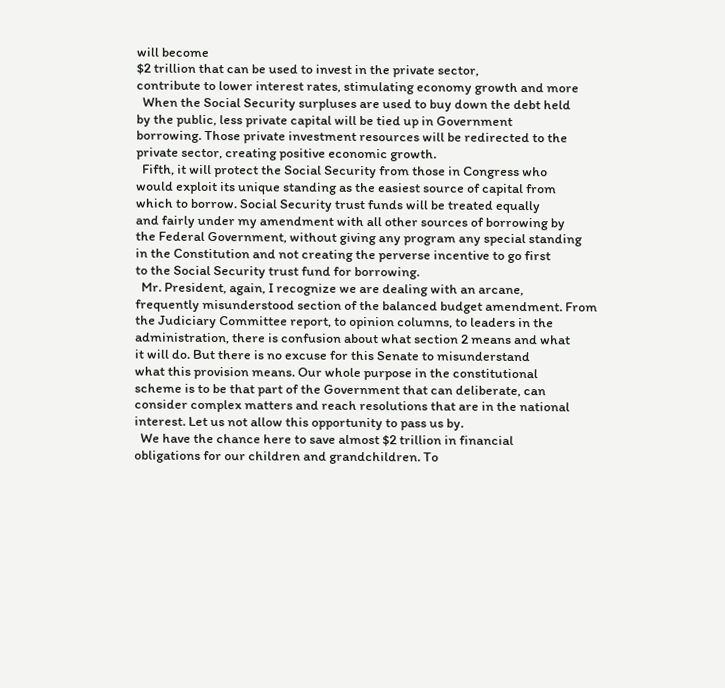will become
$2 trillion that can be used to invest in the private sector,
contribute to lower interest rates, stimulating economy growth and more
  When the Social Security surpluses are used to buy down the debt held
by the public, less private capital will be tied up in Government
borrowing. Those private investment resources will be redirected to the
private sector, creating positive economic growth.
  Fifth, it will protect the Social Security from those in Congress who
would exploit its unique standing as the easiest source of capital from
which to borrow. Social Security trust funds will be treated equally
and fairly under my amendment with all other sources of borrowing by
the Federal Government, without giving any program any special standing
in the Constitution and not creating the perverse incentive to go first
to the Social Security trust fund for borrowing.
  Mr. President, again, I recognize we are dealing with an arcane,
frequently misunderstood section of the balanced budget amendment. From
the Judiciary Committee report, to opinion columns, to leaders in the
administration, there is confusion about what section 2 means and what
it will do. But there is no excuse for this Senate to misunderstand
what this provision means. Our whole purpose in the constitutional
scheme is to be that part of the Government that can deliberate, can
consider complex matters and reach resolutions that are in the national
interest. Let us not allow this opportunity to pass us by.
  We have the chance here to save almost $2 trillion in financial
obligations for our children and grandchildren. To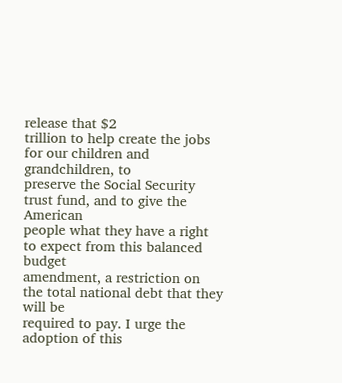release that $2
trillion to help create the jobs for our children and grandchildren, to
preserve the Social Security trust fund, and to give the American
people what they have a right to expect from this balanced budget
amendment, a restriction on the total national debt that they will be
required to pay. I urge the adoption of this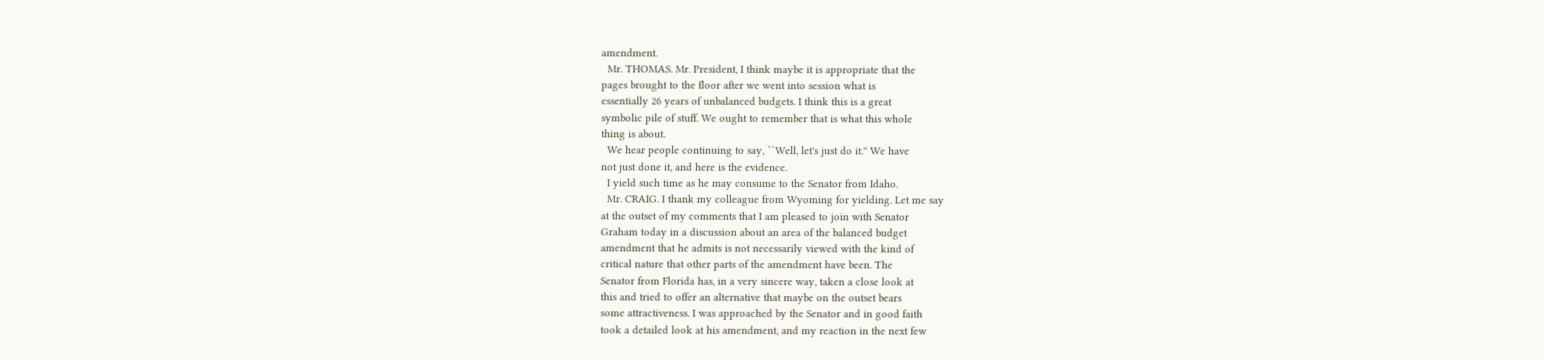amendment.
  Mr. THOMAS. Mr. President, I think maybe it is appropriate that the
pages brought to the floor after we went into session what is
essentially 26 years of unbalanced budgets. I think this is a great
symbolic pile of stuff. We ought to remember that is what this whole
thing is about.
  We hear people continuing to say, ``Well, let's just do it.'' We have
not just done it, and here is the evidence.
  I yield such time as he may consume to the Senator from Idaho.
  Mr. CRAIG. I thank my colleague from Wyoming for yielding. Let me say
at the outset of my comments that I am pleased to join with Senator
Graham today in a discussion about an area of the balanced budget
amendment that he admits is not necessarily viewed with the kind of
critical nature that other parts of the amendment have been. The
Senator from Florida has, in a very sincere way, taken a close look at
this and tried to offer an alternative that maybe on the outset bears
some attractiveness. I was approached by the Senator and in good faith
took a detailed look at his amendment, and my reaction in the next few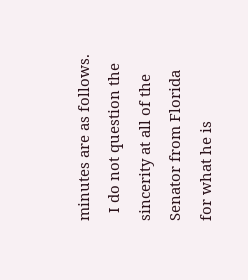minutes are as follows.
  I do not question the sincerity at all of the Senator from Florida
for what he is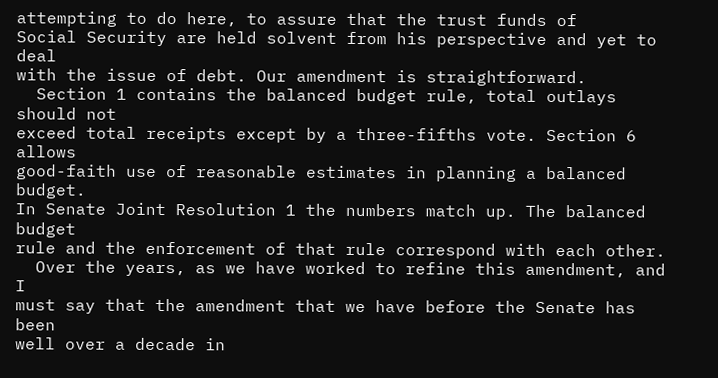attempting to do here, to assure that the trust funds of
Social Security are held solvent from his perspective and yet to deal
with the issue of debt. Our amendment is straightforward.
  Section 1 contains the balanced budget rule, total outlays should not
exceed total receipts except by a three-fifths vote. Section 6 allows
good-faith use of reasonable estimates in planning a balanced budget.
In Senate Joint Resolution 1 the numbers match up. The balanced budget
rule and the enforcement of that rule correspond with each other.
  Over the years, as we have worked to refine this amendment, and I
must say that the amendment that we have before the Senate has been
well over a decade in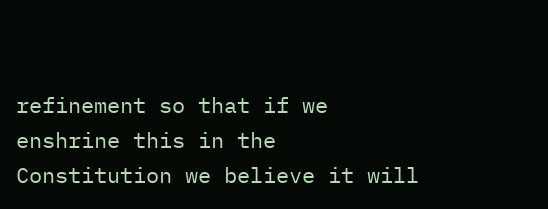refinement so that if we enshrine this in the
Constitution we believe it will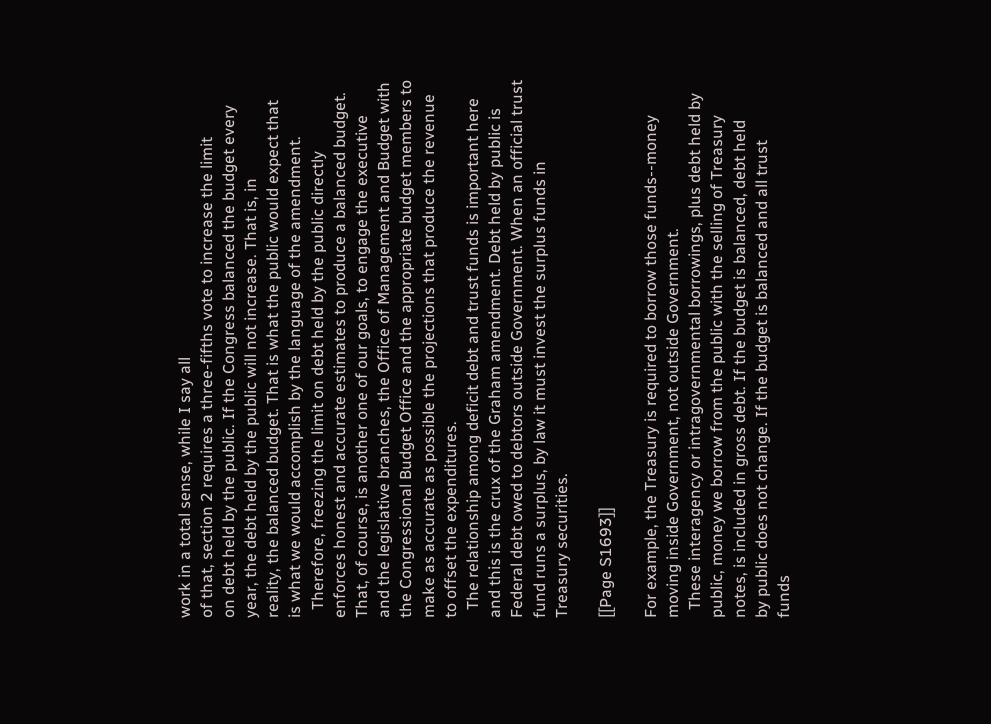work in a total sense, while I say all
of that, section 2 requires a three-fifths vote to increase the limit
on debt held by the public. If the Congress balanced the budget every
year, the debt held by the public will not increase. That is, in
reality, the balanced budget. That is what the public would expect that
is what we would accomplish by the language of the amendment.
  Therefore, freezing the limit on debt held by the public directly
enforces honest and accurate estimates to produce a balanced budget.
That, of course, is another one of our goals, to engage the executive
and the legislative branches, the Office of Management and Budget with
the Congressional Budget Office and the appropriate budget members to
make as accurate as possible the projections that produce the revenue
to offset the expenditures.
  The relationship among deficit debt and trust funds is important here
and this is the crux of the Graham amendment. Debt held by public is
Federal debt owed to debtors outside Government. When an official trust
fund runs a surplus, by law it must invest the surplus funds in
Treasury securities.

[[Page S1693]]

For example, the Treasury is required to borrow those funds--money
moving inside Government, not outside Government.
  These interagency or intragovernmental borrowings, plus debt held by
public, money we borrow from the public with the selling of Treasury
notes, is included in gross debt. If the budget is balanced, debt held
by public does not change. If the budget is balanced and all trust
funds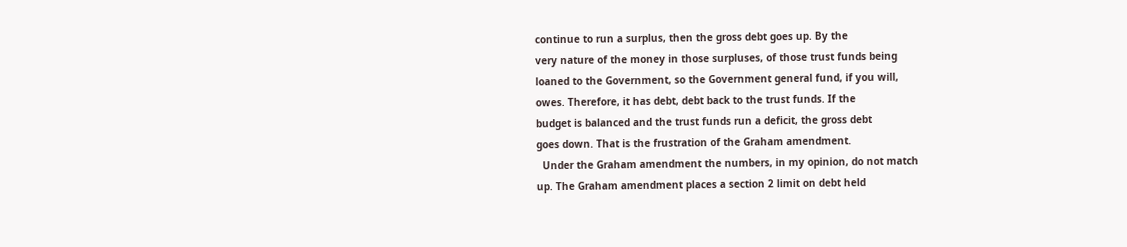continue to run a surplus, then the gross debt goes up. By the
very nature of the money in those surpluses, of those trust funds being
loaned to the Government, so the Government general fund, if you will,
owes. Therefore, it has debt, debt back to the trust funds. If the
budget is balanced and the trust funds run a deficit, the gross debt
goes down. That is the frustration of the Graham amendment.
  Under the Graham amendment the numbers, in my opinion, do not match
up. The Graham amendment places a section 2 limit on debt held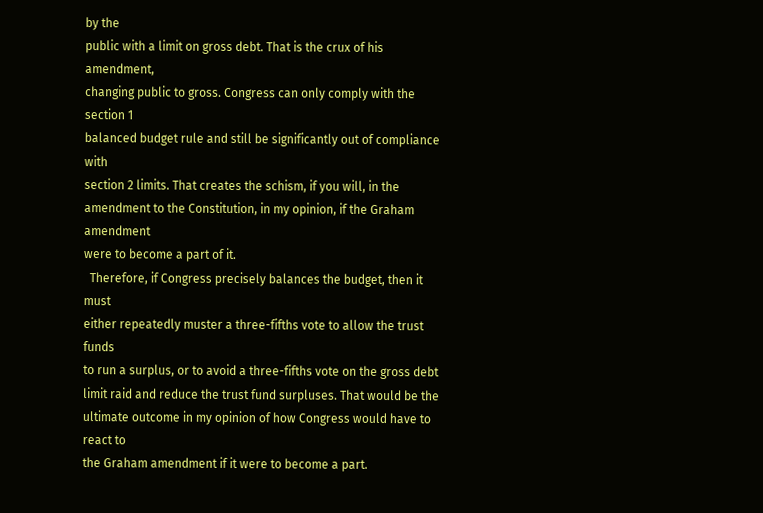by the
public with a limit on gross debt. That is the crux of his amendment,
changing public to gross. Congress can only comply with the section 1
balanced budget rule and still be significantly out of compliance with
section 2 limits. That creates the schism, if you will, in the
amendment to the Constitution, in my opinion, if the Graham amendment
were to become a part of it.
  Therefore, if Congress precisely balances the budget, then it must
either repeatedly muster a three-fifths vote to allow the trust funds
to run a surplus, or to avoid a three-fifths vote on the gross debt
limit raid and reduce the trust fund surpluses. That would be the
ultimate outcome in my opinion of how Congress would have to react to
the Graham amendment if it were to become a part.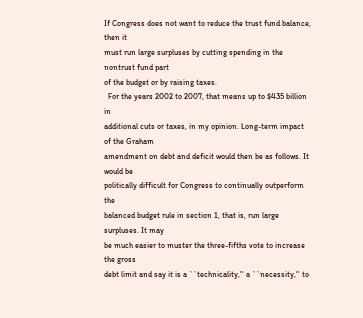If Congress does not want to reduce the trust fund balance, then it
must run large surpluses by cutting spending in the nontrust fund part
of the budget or by raising taxes.
  For the years 2002 to 2007, that means up to $435 billion in
additional cuts or taxes, in my opinion. Long-term impact of the Graham
amendment on debt and deficit would then be as follows. It would be
politically difficult for Congress to continually outperform the
balanced budget rule in section 1, that is, run large surpluses. It may
be much easier to muster the three-fifths vote to increase the gross
debt limit and say it is a ``technicality,'' a ``necessity,'' to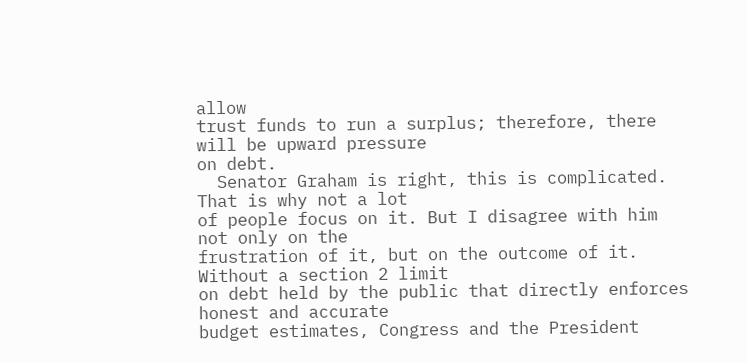allow
trust funds to run a surplus; therefore, there will be upward pressure
on debt.
  Senator Graham is right, this is complicated. That is why not a lot
of people focus on it. But I disagree with him not only on the
frustration of it, but on the outcome of it. Without a section 2 limit
on debt held by the public that directly enforces honest and accurate
budget estimates, Congress and the President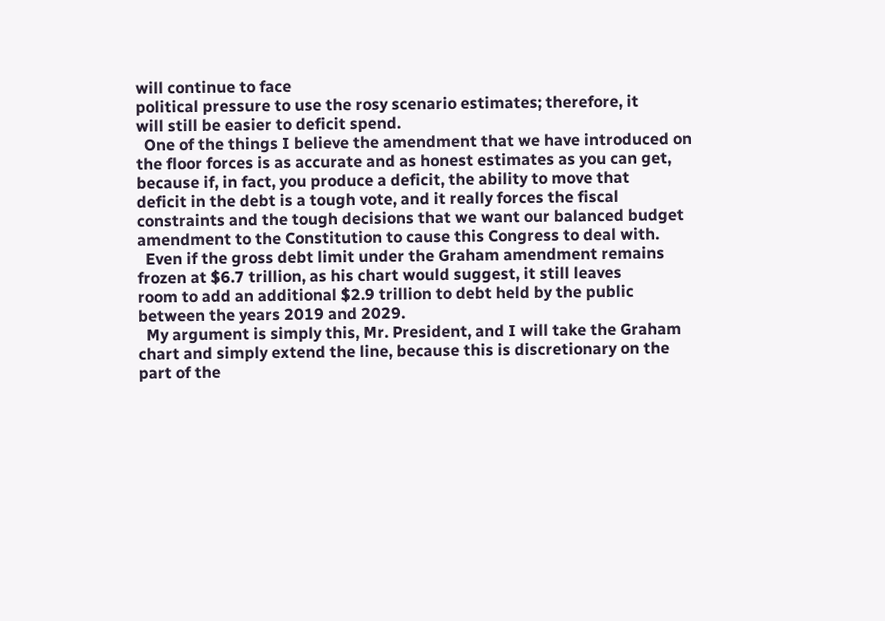will continue to face
political pressure to use the rosy scenario estimates; therefore, it
will still be easier to deficit spend.
  One of the things I believe the amendment that we have introduced on
the floor forces is as accurate and as honest estimates as you can get,
because if, in fact, you produce a deficit, the ability to move that
deficit in the debt is a tough vote, and it really forces the fiscal
constraints and the tough decisions that we want our balanced budget
amendment to the Constitution to cause this Congress to deal with.
  Even if the gross debt limit under the Graham amendment remains
frozen at $6.7 trillion, as his chart would suggest, it still leaves
room to add an additional $2.9 trillion to debt held by the public
between the years 2019 and 2029.
  My argument is simply this, Mr. President, and I will take the Graham
chart and simply extend the line, because this is discretionary on the
part of the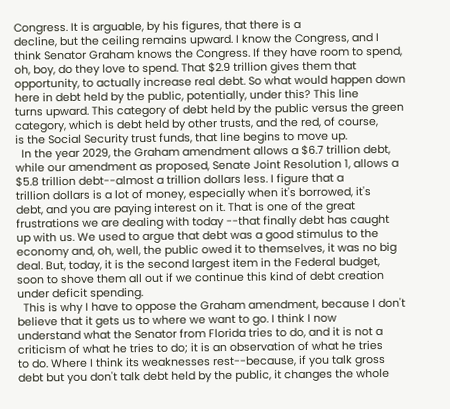Congress. It is arguable, by his figures, that there is a
decline, but the ceiling remains upward. I know the Congress, and I
think Senator Graham knows the Congress. If they have room to spend,
oh, boy, do they love to spend. That $2.9 trillion gives them that
opportunity, to actually increase real debt. So what would happen down
here in debt held by the public, potentially, under this? This line
turns upward. This category of debt held by the public versus the green
category, which is debt held by other trusts, and the red, of course,
is the Social Security trust funds, that line begins to move up.
  In the year 2029, the Graham amendment allows a $6.7 trillion debt,
while our amendment as proposed, Senate Joint Resolution 1, allows a
$5.8 trillion debt--almost a trillion dollars less. I figure that a
trillion dollars is a lot of money, especially when it's borrowed, it's
debt, and you are paying interest on it. That is one of the great
frustrations we are dealing with today --that finally debt has caught
up with us. We used to argue that debt was a good stimulus to the
economy and, oh, well, the public owed it to themselves, it was no big
deal. But, today, it is the second largest item in the Federal budget,
soon to shove them all out if we continue this kind of debt creation
under deficit spending.
  This is why I have to oppose the Graham amendment, because I don't
believe that it gets us to where we want to go. I think I now
understand what the Senator from Florida tries to do, and it is not a
criticism of what he tries to do; it is an observation of what he tries
to do. Where I think its weaknesses rest--because, if you talk gross
debt but you don't talk debt held by the public, it changes the whole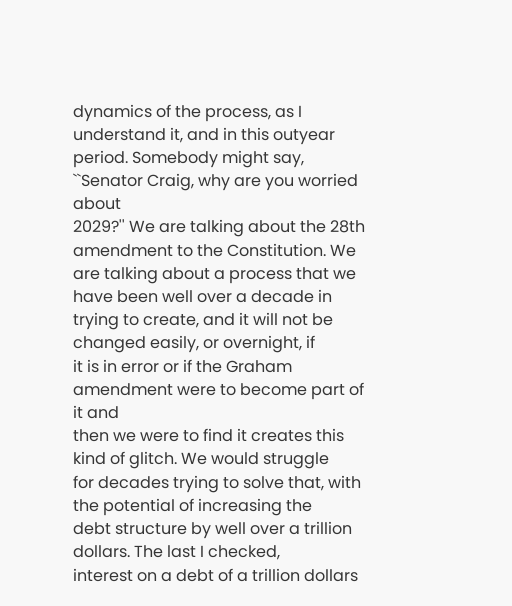dynamics of the process, as I understand it, and in this outyear
period. Somebody might say, ``Senator Craig, why are you worried about
2029?'' We are talking about the 28th amendment to the Constitution. We
are talking about a process that we have been well over a decade in
trying to create, and it will not be changed easily, or overnight, if
it is in error or if the Graham amendment were to become part of it and
then we were to find it creates this kind of glitch. We would struggle
for decades trying to solve that, with the potential of increasing the
debt structure by well over a trillion dollars. The last I checked,
interest on a debt of a trillion dollars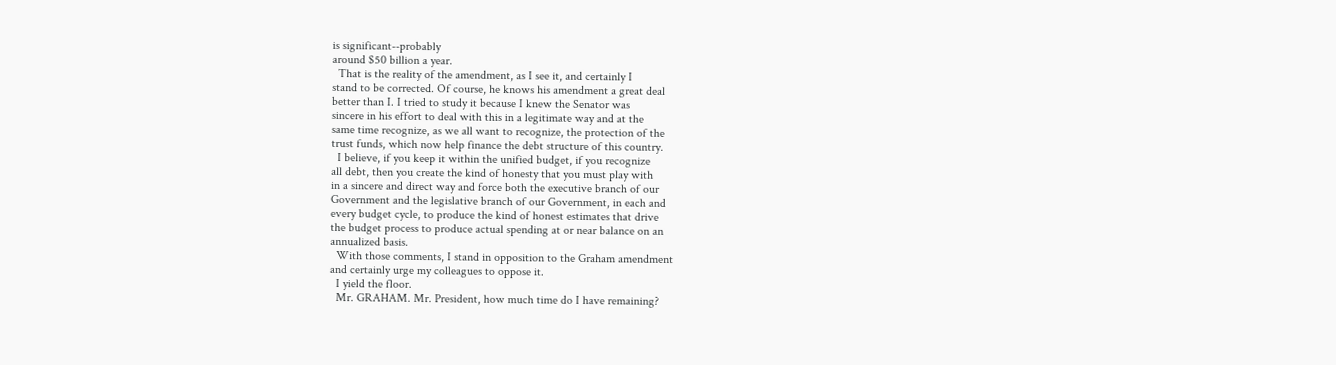is significant--probably
around $50 billion a year.
  That is the reality of the amendment, as I see it, and certainly I
stand to be corrected. Of course, he knows his amendment a great deal
better than I. I tried to study it because I knew the Senator was
sincere in his effort to deal with this in a legitimate way and at the
same time recognize, as we all want to recognize, the protection of the
trust funds, which now help finance the debt structure of this country.
  I believe, if you keep it within the unified budget, if you recognize
all debt, then you create the kind of honesty that you must play with
in a sincere and direct way and force both the executive branch of our
Government and the legislative branch of our Government, in each and
every budget cycle, to produce the kind of honest estimates that drive
the budget process to produce actual spending at or near balance on an
annualized basis.
  With those comments, I stand in opposition to the Graham amendment
and certainly urge my colleagues to oppose it.
  I yield the floor.
  Mr. GRAHAM. Mr. President, how much time do I have remaining?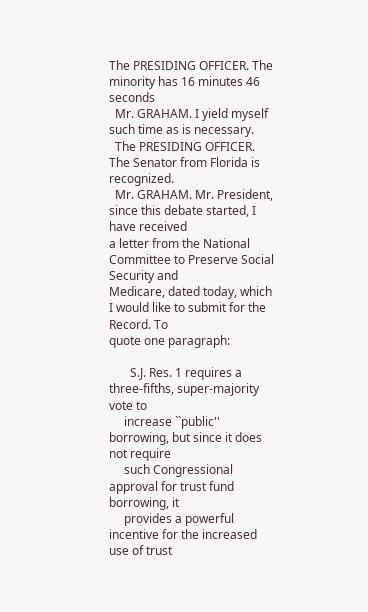The PRESIDING OFFICER. The minority has 16 minutes 46 seconds
  Mr. GRAHAM. I yield myself such time as is necessary.
  The PRESIDING OFFICER. The Senator from Florida is recognized.
  Mr. GRAHAM. Mr. President, since this debate started, I have received
a letter from the National Committee to Preserve Social Security and
Medicare, dated today, which I would like to submit for the Record. To
quote one paragraph:

       S.J. Res. 1 requires a three-fifths, super-majority vote to
     increase ``public'' borrowing, but since it does not require
     such Congressional approval for trust fund borrowing, it
     provides a powerful incentive for the increased use of trust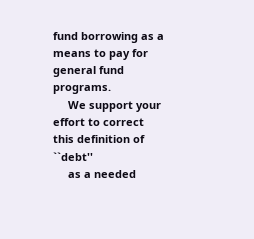fund borrowing as a means to pay for general fund programs.
     We support your effort to correct this definition of ``debt''
     as a needed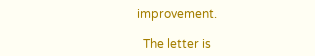improvement.

  The letter is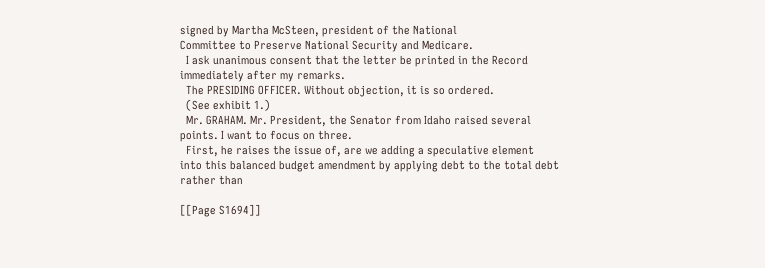signed by Martha McSteen, president of the National
Committee to Preserve National Security and Medicare.
  I ask unanimous consent that the letter be printed in the Record
immediately after my remarks.
  The PRESIDING OFFICER. Without objection, it is so ordered.
  (See exhibit 1.)
  Mr. GRAHAM. Mr. President, the Senator from Idaho raised several
points. I want to focus on three.
  First, he raises the issue of, are we adding a speculative element
into this balanced budget amendment by applying debt to the total debt
rather than

[[Page S1694]]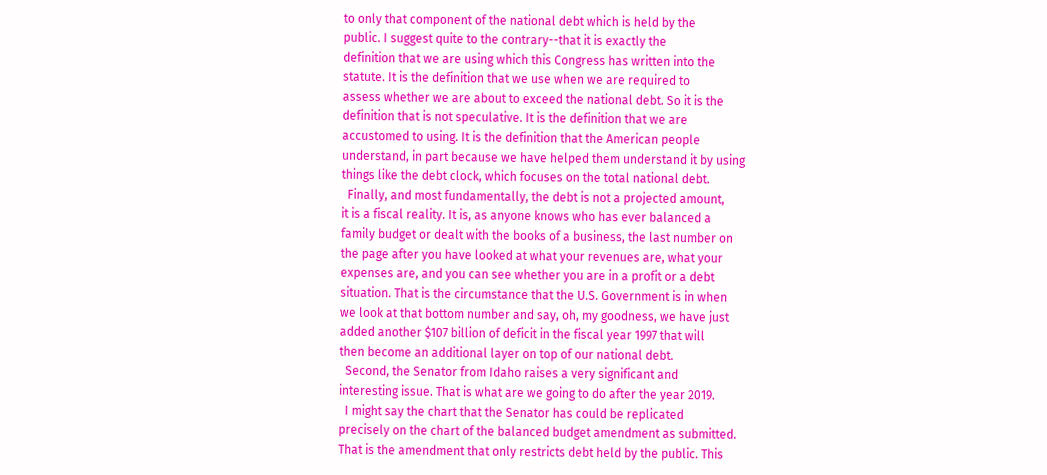to only that component of the national debt which is held by the
public. I suggest quite to the contrary--that it is exactly the
definition that we are using which this Congress has written into the
statute. It is the definition that we use when we are required to
assess whether we are about to exceed the national debt. So it is the
definition that is not speculative. It is the definition that we are
accustomed to using. It is the definition that the American people
understand, in part because we have helped them understand it by using
things like the debt clock, which focuses on the total national debt.
  Finally, and most fundamentally, the debt is not a projected amount,
it is a fiscal reality. It is, as anyone knows who has ever balanced a
family budget or dealt with the books of a business, the last number on
the page after you have looked at what your revenues are, what your
expenses are, and you can see whether you are in a profit or a debt
situation. That is the circumstance that the U.S. Government is in when
we look at that bottom number and say, oh, my goodness, we have just
added another $107 billion of deficit in the fiscal year 1997 that will
then become an additional layer on top of our national debt.
  Second, the Senator from Idaho raises a very significant and
interesting issue. That is what are we going to do after the year 2019.
  I might say the chart that the Senator has could be replicated
precisely on the chart of the balanced budget amendment as submitted.
That is the amendment that only restricts debt held by the public. This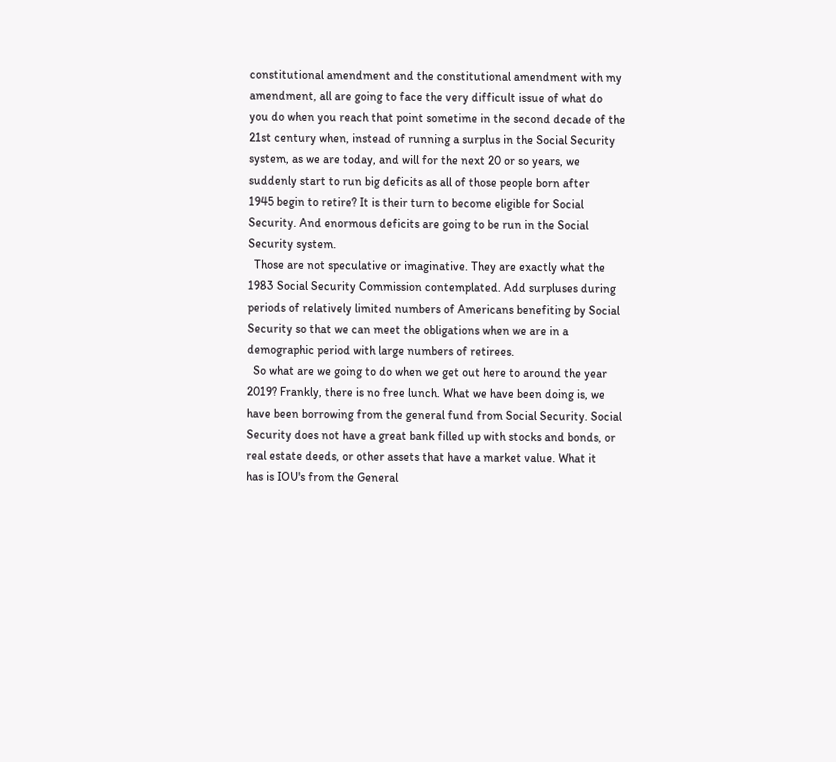constitutional amendment and the constitutional amendment with my
amendment, all are going to face the very difficult issue of what do
you do when you reach that point sometime in the second decade of the
21st century when, instead of running a surplus in the Social Security
system, as we are today, and will for the next 20 or so years, we
suddenly start to run big deficits as all of those people born after
1945 begin to retire? It is their turn to become eligible for Social
Security. And enormous deficits are going to be run in the Social
Security system.
  Those are not speculative or imaginative. They are exactly what the
1983 Social Security Commission contemplated. Add surpluses during
periods of relatively limited numbers of Americans benefiting by Social
Security so that we can meet the obligations when we are in a
demographic period with large numbers of retirees.
  So what are we going to do when we get out here to around the year
2019? Frankly, there is no free lunch. What we have been doing is, we
have been borrowing from the general fund from Social Security. Social
Security does not have a great bank filled up with stocks and bonds, or
real estate deeds, or other assets that have a market value. What it
has is IOU's from the General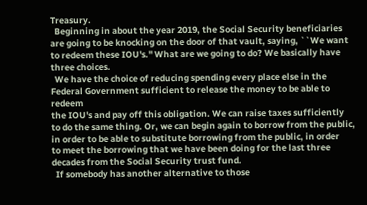Treasury.
  Beginning in about the year 2019, the Social Security beneficiaries
are going to be knocking on the door of that vault, saying, ``We want
to redeem these IOU's.'' What are we going to do? We basically have
three choices.
  We have the choice of reducing spending every place else in the
Federal Government sufficient to release the money to be able to redeem
the IOU's and pay off this obligation. We can raise taxes sufficiently
to do the same thing. Or, we can begin again to borrow from the public,
in order to be able to substitute borrowing from the public, in order
to meet the borrowing that we have been doing for the last three
decades from the Social Security trust fund.
  If somebody has another alternative to those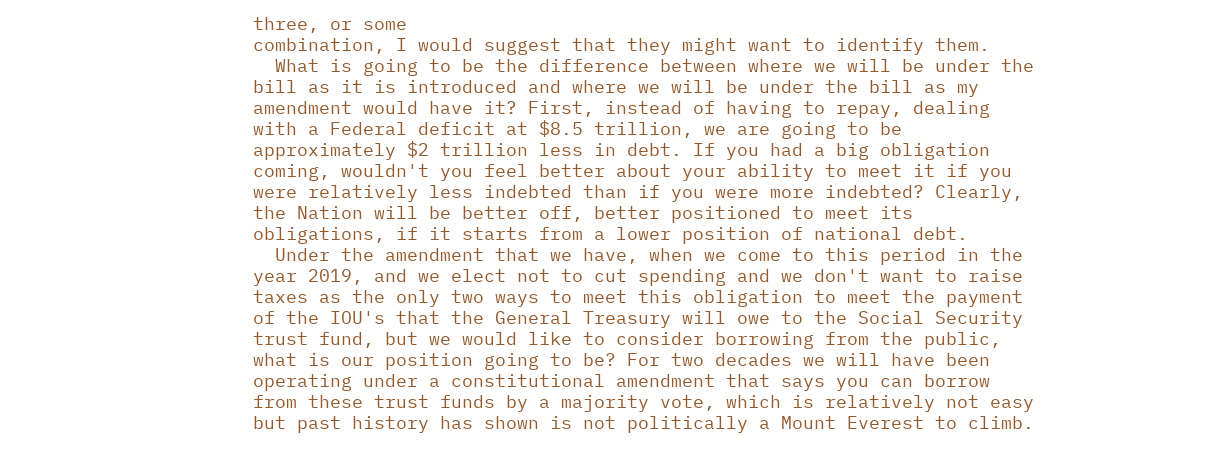three, or some
combination, I would suggest that they might want to identify them.
  What is going to be the difference between where we will be under the
bill as it is introduced and where we will be under the bill as my
amendment would have it? First, instead of having to repay, dealing
with a Federal deficit at $8.5 trillion, we are going to be
approximately $2 trillion less in debt. If you had a big obligation
coming, wouldn't you feel better about your ability to meet it if you
were relatively less indebted than if you were more indebted? Clearly,
the Nation will be better off, better positioned to meet its
obligations, if it starts from a lower position of national debt.
  Under the amendment that we have, when we come to this period in the
year 2019, and we elect not to cut spending and we don't want to raise
taxes as the only two ways to meet this obligation to meet the payment
of the IOU's that the General Treasury will owe to the Social Security
trust fund, but we would like to consider borrowing from the public,
what is our position going to be? For two decades we will have been
operating under a constitutional amendment that says you can borrow
from these trust funds by a majority vote, which is relatively not easy
but past history has shown is not politically a Mount Everest to climb.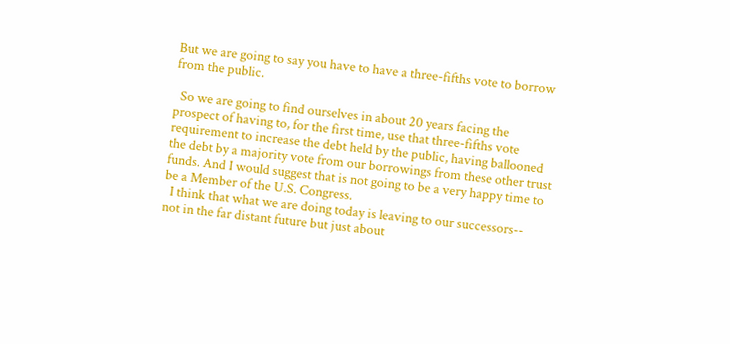But we are going to say you have to have a three-fifths vote to borrow
from the public.

  So we are going to find ourselves in about 20 years facing the
prospect of having to, for the first time, use that three-fifths vote
requirement to increase the debt held by the public, having ballooned
the debt by a majority vote from our borrowings from these other trust
funds. And I would suggest that is not going to be a very happy time to
be a Member of the U.S. Congress.
  I think that what we are doing today is leaving to our successors--
not in the far distant future but just about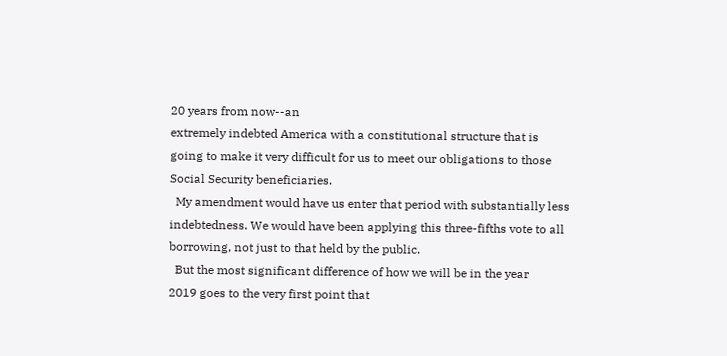20 years from now--an
extremely indebted America with a constitutional structure that is
going to make it very difficult for us to meet our obligations to those
Social Security beneficiaries.
  My amendment would have us enter that period with substantially less
indebtedness. We would have been applying this three-fifths vote to all
borrowing, not just to that held by the public.
  But the most significant difference of how we will be in the year
2019 goes to the very first point that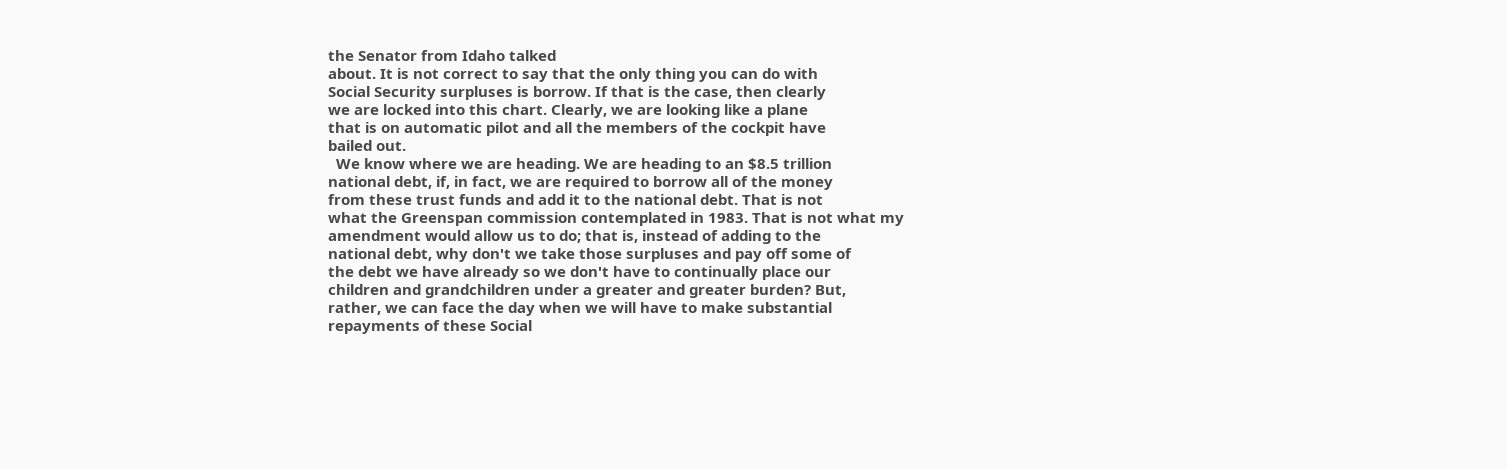the Senator from Idaho talked
about. It is not correct to say that the only thing you can do with
Social Security surpluses is borrow. If that is the case, then clearly
we are locked into this chart. Clearly, we are looking like a plane
that is on automatic pilot and all the members of the cockpit have
bailed out.
  We know where we are heading. We are heading to an $8.5 trillion
national debt, if, in fact, we are required to borrow all of the money
from these trust funds and add it to the national debt. That is not
what the Greenspan commission contemplated in 1983. That is not what my
amendment would allow us to do; that is, instead of adding to the
national debt, why don't we take those surpluses and pay off some of
the debt we have already so we don't have to continually place our
children and grandchildren under a greater and greater burden? But,
rather, we can face the day when we will have to make substantial
repayments of these Social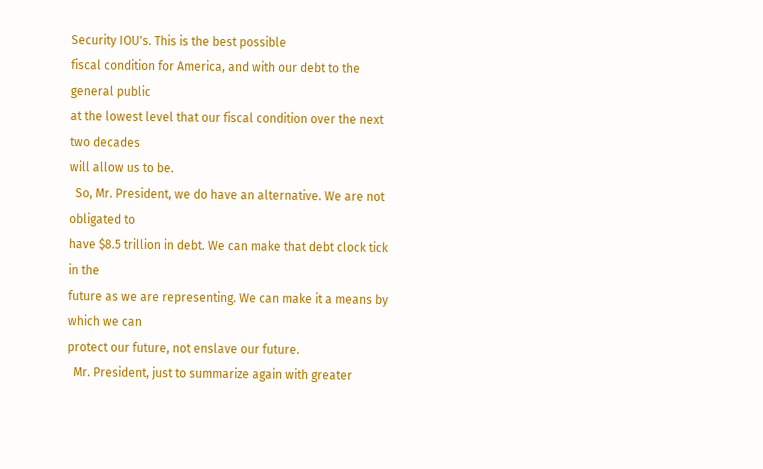Security IOU's. This is the best possible
fiscal condition for America, and with our debt to the general public
at the lowest level that our fiscal condition over the next two decades
will allow us to be.
  So, Mr. President, we do have an alternative. We are not obligated to
have $8.5 trillion in debt. We can make that debt clock tick in the
future as we are representing. We can make it a means by which we can
protect our future, not enslave our future.
  Mr. President, just to summarize again with greater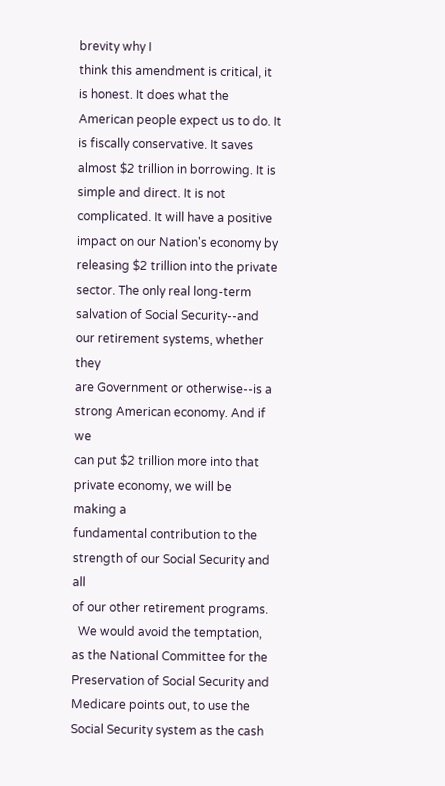brevity why I
think this amendment is critical, it is honest. It does what the
American people expect us to do. It is fiscally conservative. It saves
almost $2 trillion in borrowing. It is simple and direct. It is not
complicated. It will have a positive impact on our Nation's economy by
releasing $2 trillion into the private sector. The only real long-term
salvation of Social Security--and our retirement systems, whether they
are Government or otherwise--is a strong American economy. And if we
can put $2 trillion more into that private economy, we will be making a
fundamental contribution to the strength of our Social Security and all
of our other retirement programs.
  We would avoid the temptation, as the National Committee for the
Preservation of Social Security and Medicare points out, to use the
Social Security system as the cash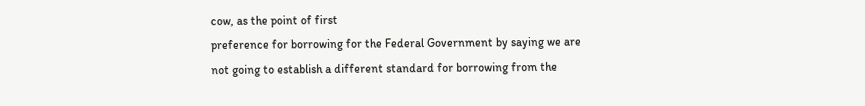cow, as the point of first
preference for borrowing for the Federal Government by saying we are
not going to establish a different standard for borrowing from the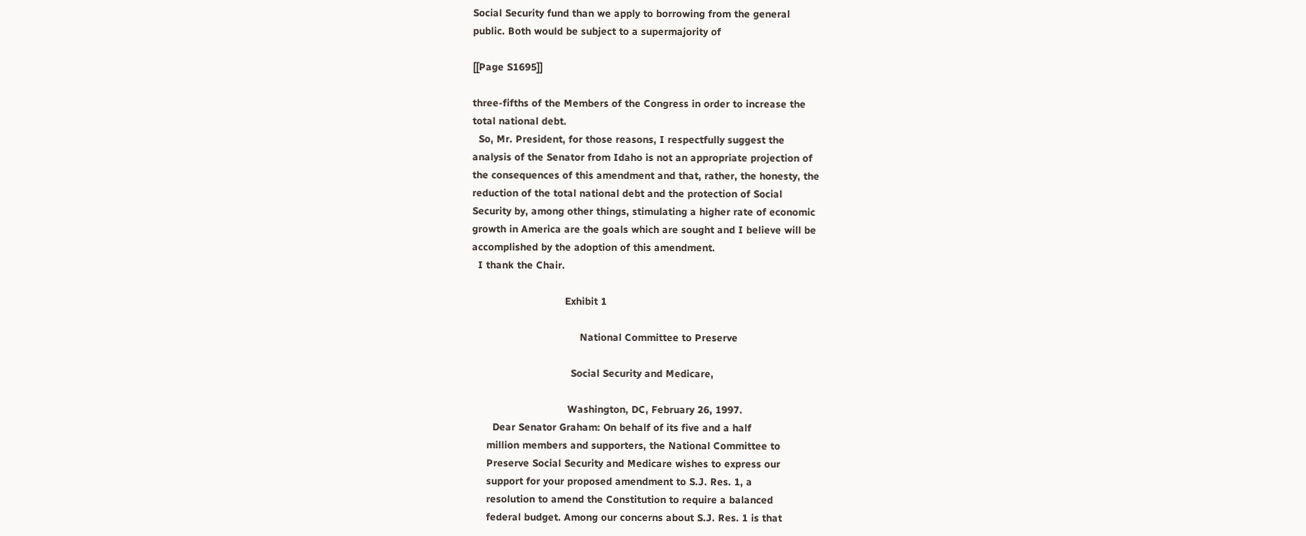Social Security fund than we apply to borrowing from the general
public. Both would be subject to a supermajority of

[[Page S1695]]

three-fifths of the Members of the Congress in order to increase the
total national debt.
  So, Mr. President, for those reasons, I respectfully suggest the
analysis of the Senator from Idaho is not an appropriate projection of
the consequences of this amendment and that, rather, the honesty, the
reduction of the total national debt and the protection of Social
Security by, among other things, stimulating a higher rate of economic
growth in America are the goals which are sought and I believe will be
accomplished by the adoption of this amendment.
  I thank the Chair.

                               Exhibit 1

                                    National Committee to Preserve

                                 Social Security and Medicare,

                                Washington, DC, February 26, 1997.
       Dear Senator Graham: On behalf of its five and a half
     million members and supporters, the National Committee to
     Preserve Social Security and Medicare wishes to express our
     support for your proposed amendment to S.J. Res. 1, a
     resolution to amend the Constitution to require a balanced
     federal budget. Among our concerns about S.J. Res. 1 is that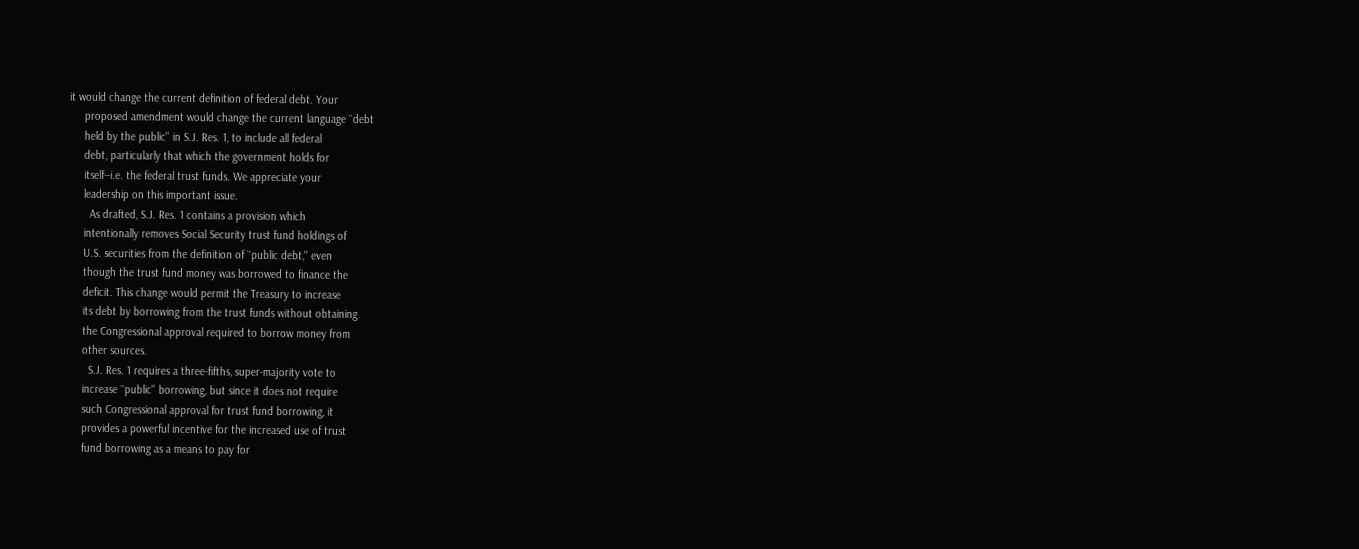it would change the current definition of federal debt. Your
     proposed amendment would change the current language ``debt
     held by the public'' in S.J. Res. 1, to include all federal
     debt, particularly that which the government holds for
     itself--i.e. the federal trust funds. We appreciate your
     leadership on this important issue.
       As drafted, S.J. Res. 1 contains a provision which
     intentionally removes Social Security trust fund holdings of
     U.S. securities from the definition of ``public debt,'' even
     though the trust fund money was borrowed to finance the
     deficit. This change would permit the Treasury to increase
     its debt by borrowing from the trust funds without obtaining
     the Congressional approval required to borrow money from
     other sources.
       S.J. Res. 1 requires a three-fifths, super-majority vote to
     increase ``public'' borrowing, but since it does not require
     such Congressional approval for trust fund borrowing, it
     provides a powerful incentive for the increased use of trust
     fund borrowing as a means to pay for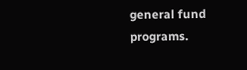general fund programs.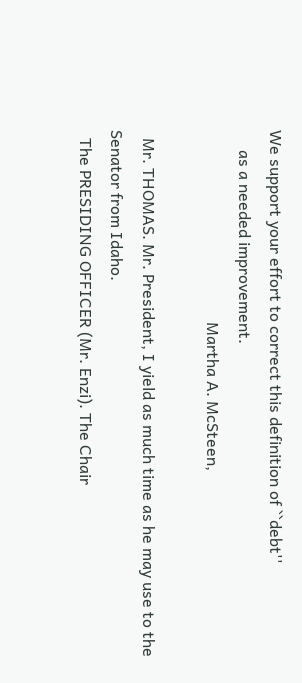We support your effort to correct this definition of ``debt''
     as a needed improvement.
                                                Martha A. McSteen,

  Mr. THOMAS. Mr. President, I yield as much time as he may use to the
Senator from Idaho.
  The PRESIDING OFFICER (Mr. Enzi). The Chair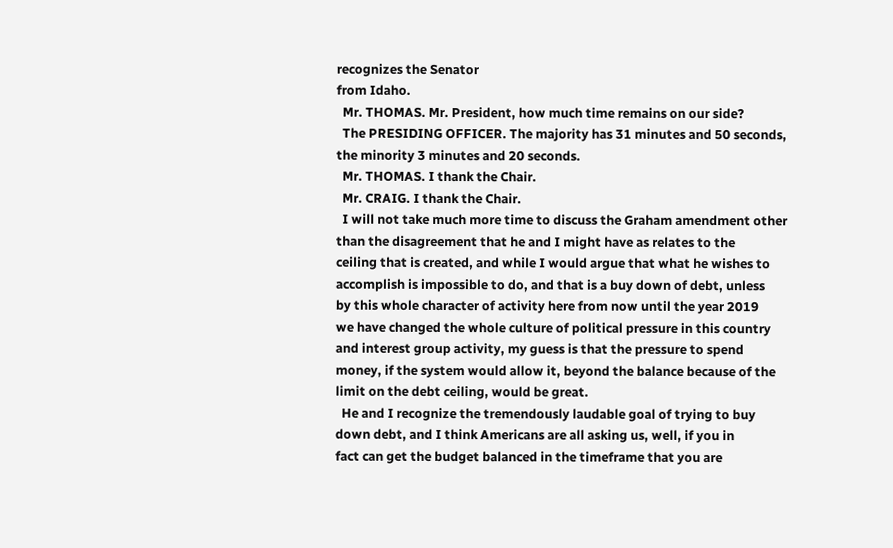recognizes the Senator
from Idaho.
  Mr. THOMAS. Mr. President, how much time remains on our side?
  The PRESIDING OFFICER. The majority has 31 minutes and 50 seconds,
the minority 3 minutes and 20 seconds.
  Mr. THOMAS. I thank the Chair.
  Mr. CRAIG. I thank the Chair.
  I will not take much more time to discuss the Graham amendment other
than the disagreement that he and I might have as relates to the
ceiling that is created, and while I would argue that what he wishes to
accomplish is impossible to do, and that is a buy down of debt, unless
by this whole character of activity here from now until the year 2019
we have changed the whole culture of political pressure in this country
and interest group activity, my guess is that the pressure to spend
money, if the system would allow it, beyond the balance because of the
limit on the debt ceiling, would be great.
  He and I recognize the tremendously laudable goal of trying to buy
down debt, and I think Americans are all asking us, well, if you in
fact can get the budget balanced in the timeframe that you are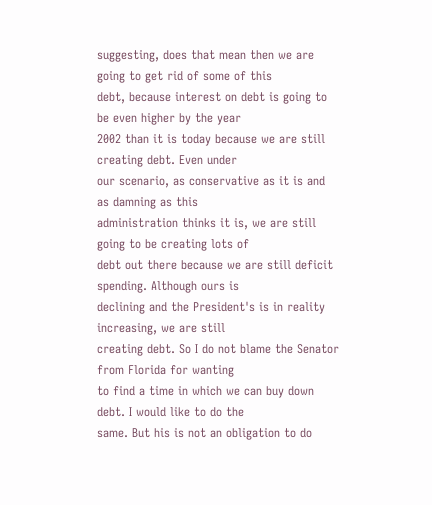suggesting, does that mean then we are going to get rid of some of this
debt, because interest on debt is going to be even higher by the year
2002 than it is today because we are still creating debt. Even under
our scenario, as conservative as it is and as damning as this
administration thinks it is, we are still going to be creating lots of
debt out there because we are still deficit spending. Although ours is
declining and the President's is in reality increasing, we are still
creating debt. So I do not blame the Senator from Florida for wanting
to find a time in which we can buy down debt. I would like to do the
same. But his is not an obligation to do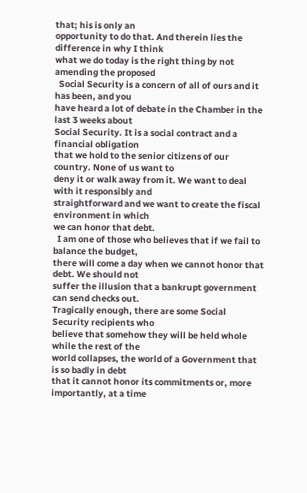that; his is only an
opportunity to do that. And therein lies the difference in why I think
what we do today is the right thing by not amending the proposed
  Social Security is a concern of all of ours and it has been, and you
have heard a lot of debate in the Chamber in the last 3 weeks about
Social Security. It is a social contract and a financial obligation
that we hold to the senior citizens of our country. None of us want to
deny it or walk away from it. We want to deal with it responsibly and
straightforward and we want to create the fiscal environment in which
we can honor that debt.
  I am one of those who believes that if we fail to balance the budget,
there will come a day when we cannot honor that debt. We should not
suffer the illusion that a bankrupt government can send checks out.
Tragically enough, there are some Social Security recipients who
believe that somehow they will be held whole while the rest of the
world collapses, the world of a Government that is so badly in debt
that it cannot honor its commitments or, more importantly, at a time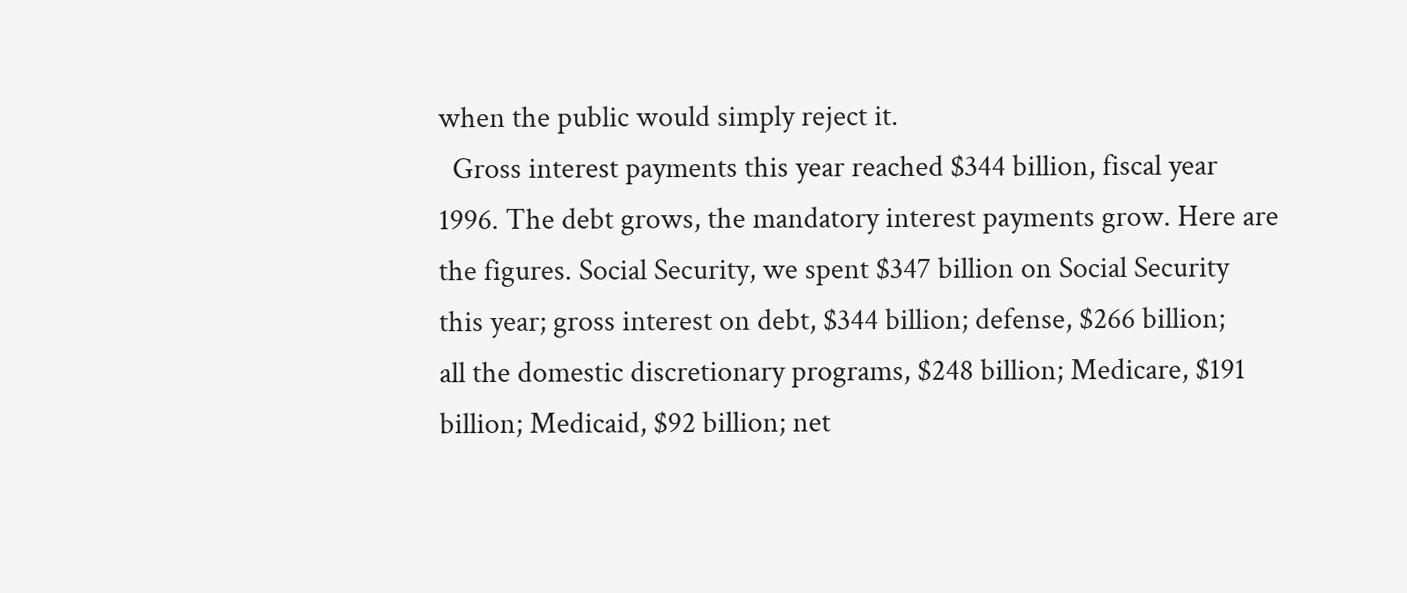when the public would simply reject it.
  Gross interest payments this year reached $344 billion, fiscal year
1996. The debt grows, the mandatory interest payments grow. Here are
the figures. Social Security, we spent $347 billion on Social Security
this year; gross interest on debt, $344 billion; defense, $266 billion;
all the domestic discretionary programs, $248 billion; Medicare, $191
billion; Medicaid, $92 billion; net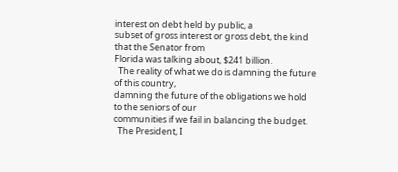interest on debt held by public, a
subset of gross interest or gross debt, the kind that the Senator from
Florida was talking about, $241 billion.
  The reality of what we do is damning the future of this country,
damning the future of the obligations we hold to the seniors of our
communities if we fail in balancing the budget.
  The President, I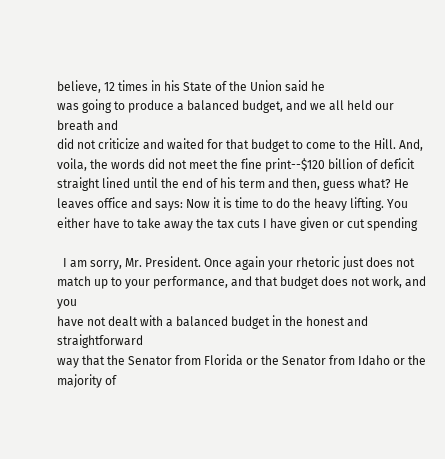believe, 12 times in his State of the Union said he
was going to produce a balanced budget, and we all held our breath and
did not criticize and waited for that budget to come to the Hill. And,
voila, the words did not meet the fine print--$120 billion of deficit
straight lined until the end of his term and then, guess what? He
leaves office and says: Now it is time to do the heavy lifting. You
either have to take away the tax cuts I have given or cut spending

  I am sorry, Mr. President. Once again your rhetoric just does not
match up to your performance, and that budget does not work, and you
have not dealt with a balanced budget in the honest and straightforward
way that the Senator from Florida or the Senator from Idaho or the
majority of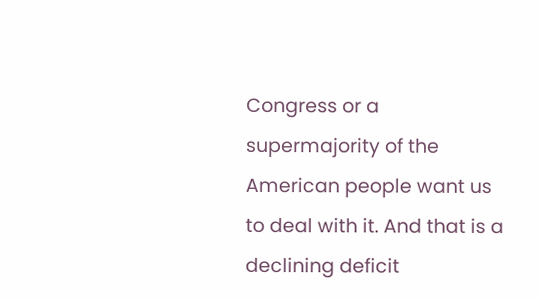Congress or a supermajority of the American people want us
to deal with it. And that is a declining deficit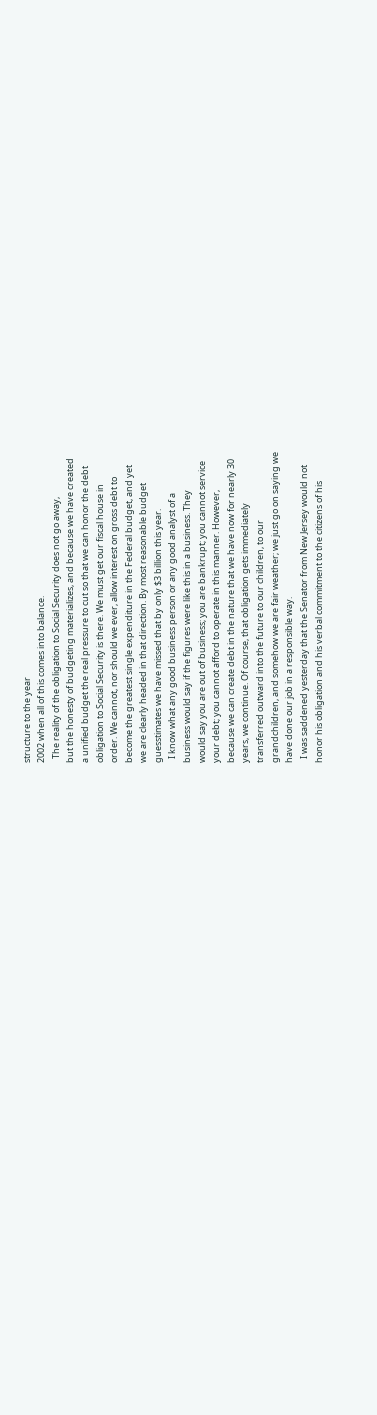structure to the year
2002 when all of this comes into balance.
  The reality of the obligation to Social Security does not go away,
but the honesty of budgeting materializes, and because we have created
a unified budget the real pressure to cut so that we can honor the debt
obligation to Social Security is there. We must get our fiscal house in
order. We cannot, nor should we ever, allow interest on gross debt to
become the greatest single expenditure in the Federal budget, and yet
we are clearly headed in that direction. By most reasonable budget
guesstimates we have missed that by only $3 billion this year.
  I know what any good business person or any good analyst of a
business would say if the figures were like this in a business. They
would say you are out of business; you are bankrupt; you cannot service
your debt; you cannot afford to operate in this manner. However,
because we can create debt in the nature that we have now for nearly 30
years, we continue. Of course, that obligation gets immediately
transferred outward into the future to our children, to our
grandchildren, and somehow we are fair weather; we just go on saying we
have done our job in a responsible way.
  I was saddened yesterday that the Senator from New Jersey would not
honor his obligation and his verbal commitment to the citizens of his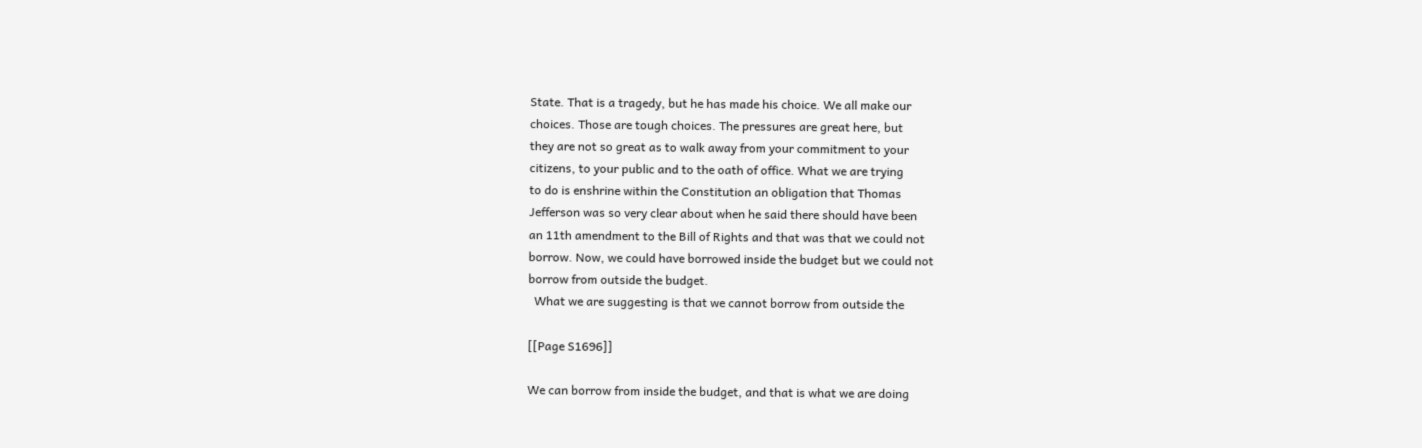State. That is a tragedy, but he has made his choice. We all make our
choices. Those are tough choices. The pressures are great here, but
they are not so great as to walk away from your commitment to your
citizens, to your public and to the oath of office. What we are trying
to do is enshrine within the Constitution an obligation that Thomas
Jefferson was so very clear about when he said there should have been
an 11th amendment to the Bill of Rights and that was that we could not
borrow. Now, we could have borrowed inside the budget but we could not
borrow from outside the budget.
  What we are suggesting is that we cannot borrow from outside the

[[Page S1696]]

We can borrow from inside the budget, and that is what we are doing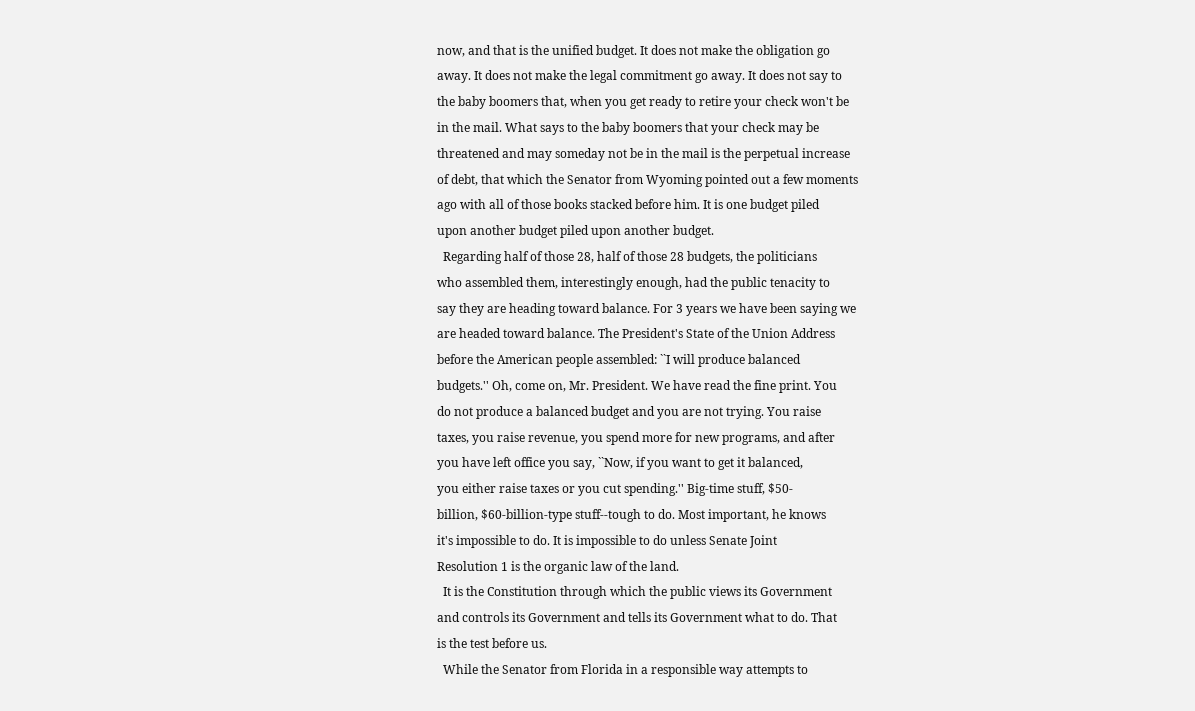now, and that is the unified budget. It does not make the obligation go
away. It does not make the legal commitment go away. It does not say to
the baby boomers that, when you get ready to retire your check won't be
in the mail. What says to the baby boomers that your check may be
threatened and may someday not be in the mail is the perpetual increase
of debt, that which the Senator from Wyoming pointed out a few moments
ago with all of those books stacked before him. It is one budget piled
upon another budget piled upon another budget.
  Regarding half of those 28, half of those 28 budgets, the politicians
who assembled them, interestingly enough, had the public tenacity to
say they are heading toward balance. For 3 years we have been saying we
are headed toward balance. The President's State of the Union Address
before the American people assembled: ``I will produce balanced
budgets.'' Oh, come on, Mr. President. We have read the fine print. You
do not produce a balanced budget and you are not trying. You raise
taxes, you raise revenue, you spend more for new programs, and after
you have left office you say, ``Now, if you want to get it balanced,
you either raise taxes or you cut spending.'' Big-time stuff, $50-
billion, $60-billion-type stuff--tough to do. Most important, he knows
it's impossible to do. It is impossible to do unless Senate Joint
Resolution 1 is the organic law of the land.
  It is the Constitution through which the public views its Government
and controls its Government and tells its Government what to do. That
is the test before us.
  While the Senator from Florida in a responsible way attempts to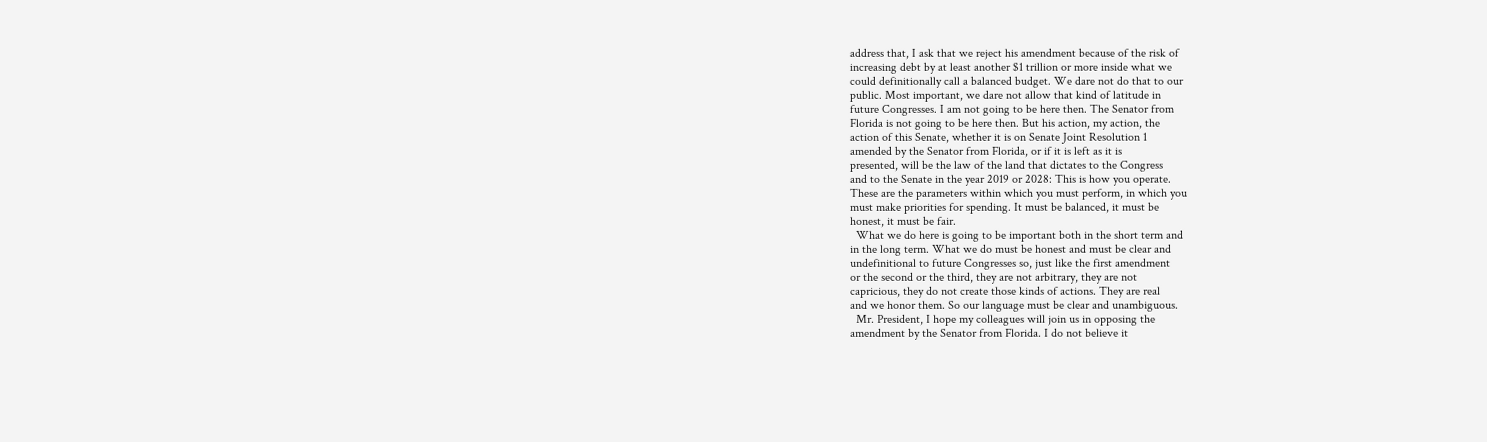address that, I ask that we reject his amendment because of the risk of
increasing debt by at least another $1 trillion or more inside what we
could definitionally call a balanced budget. We dare not do that to our
public. Most important, we dare not allow that kind of latitude in
future Congresses. I am not going to be here then. The Senator from
Florida is not going to be here then. But his action, my action, the
action of this Senate, whether it is on Senate Joint Resolution 1
amended by the Senator from Florida, or if it is left as it is
presented, will be the law of the land that dictates to the Congress
and to the Senate in the year 2019 or 2028: This is how you operate.
These are the parameters within which you must perform, in which you
must make priorities for spending. It must be balanced, it must be
honest, it must be fair.
  What we do here is going to be important both in the short term and
in the long term. What we do must be honest and must be clear and
undefinitional to future Congresses so, just like the first amendment
or the second or the third, they are not arbitrary, they are not
capricious, they do not create those kinds of actions. They are real
and we honor them. So our language must be clear and unambiguous.
  Mr. President, I hope my colleagues will join us in opposing the
amendment by the Senator from Florida. I do not believe it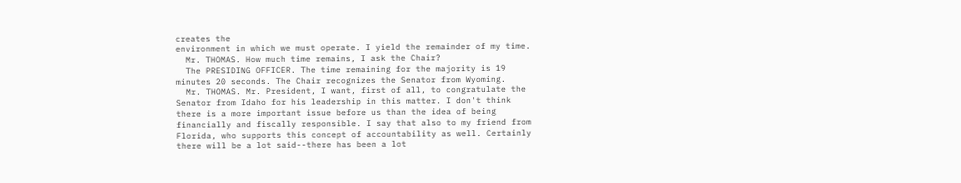creates the
environment in which we must operate. I yield the remainder of my time.
  Mr. THOMAS. How much time remains, I ask the Chair?
  The PRESIDING OFFICER. The time remaining for the majority is 19
minutes 20 seconds. The Chair recognizes the Senator from Wyoming.
  Mr. THOMAS. Mr. President, I want, first of all, to congratulate the
Senator from Idaho for his leadership in this matter. I don't think
there is a more important issue before us than the idea of being
financially and fiscally responsible. I say that also to my friend from
Florida, who supports this concept of accountability as well. Certainly
there will be a lot said--there has been a lot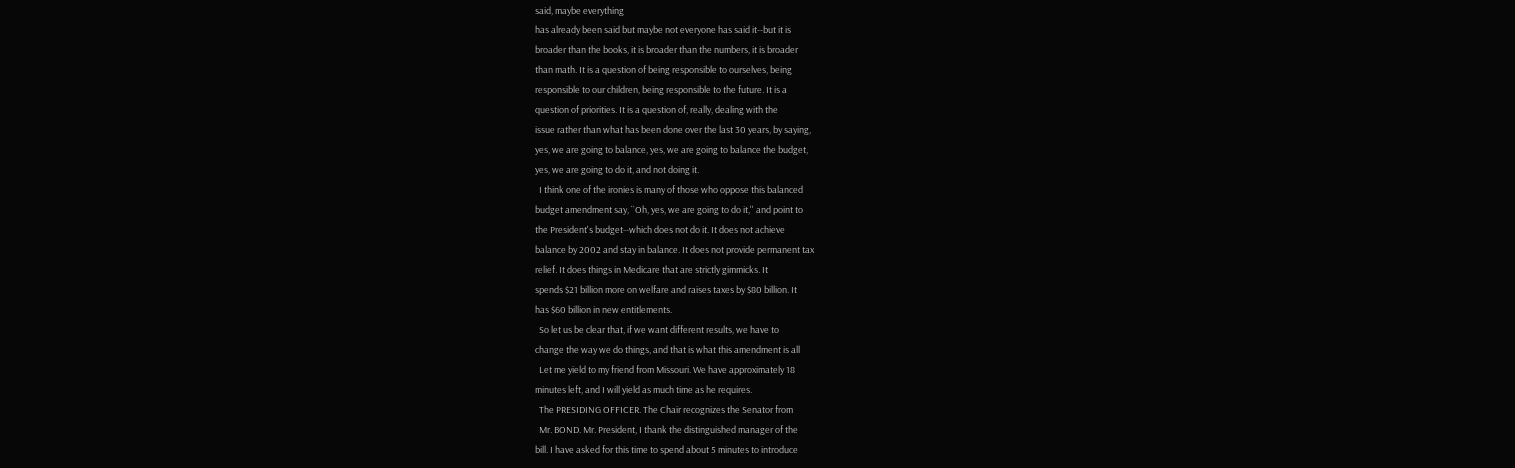said, maybe everything
has already been said but maybe not everyone has said it--but it is
broader than the books, it is broader than the numbers, it is broader
than math. It is a question of being responsible to ourselves, being
responsible to our children, being responsible to the future. It is a
question of priorities. It is a question of, really, dealing with the
issue rather than what has been done over the last 30 years, by saying,
yes, we are going to balance, yes, we are going to balance the budget,
yes, we are going to do it, and not doing it.
  I think one of the ironies is many of those who oppose this balanced
budget amendment say, ``Oh, yes, we are going to do it,'' and point to
the President's budget--which does not do it. It does not achieve
balance by 2002 and stay in balance. It does not provide permanent tax
relief. It does things in Medicare that are strictly gimmicks. It
spends $21 billion more on welfare and raises taxes by $80 billion. It
has $60 billion in new entitlements.
  So let us be clear that, if we want different results, we have to
change the way we do things, and that is what this amendment is all
  Let me yield to my friend from Missouri. We have approximately 18
minutes left, and I will yield as much time as he requires.
  The PRESIDING OFFICER. The Chair recognizes the Senator from
  Mr. BOND. Mr. President, I thank the distinguished manager of the
bill. I have asked for this time to spend about 5 minutes to introduce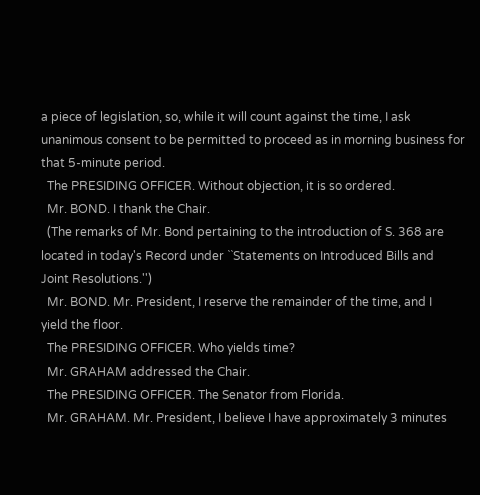a piece of legislation, so, while it will count against the time, I ask
unanimous consent to be permitted to proceed as in morning business for
that 5-minute period.
  The PRESIDING OFFICER. Without objection, it is so ordered.
  Mr. BOND. I thank the Chair.
  (The remarks of Mr. Bond pertaining to the introduction of S. 368 are
located in today's Record under ``Statements on Introduced Bills and
Joint Resolutions.'')
  Mr. BOND. Mr. President, I reserve the remainder of the time, and I
yield the floor.
  The PRESIDING OFFICER. Who yields time?
  Mr. GRAHAM addressed the Chair.
  The PRESIDING OFFICER. The Senator from Florida.
  Mr. GRAHAM. Mr. President, I believe I have approximately 3 minutes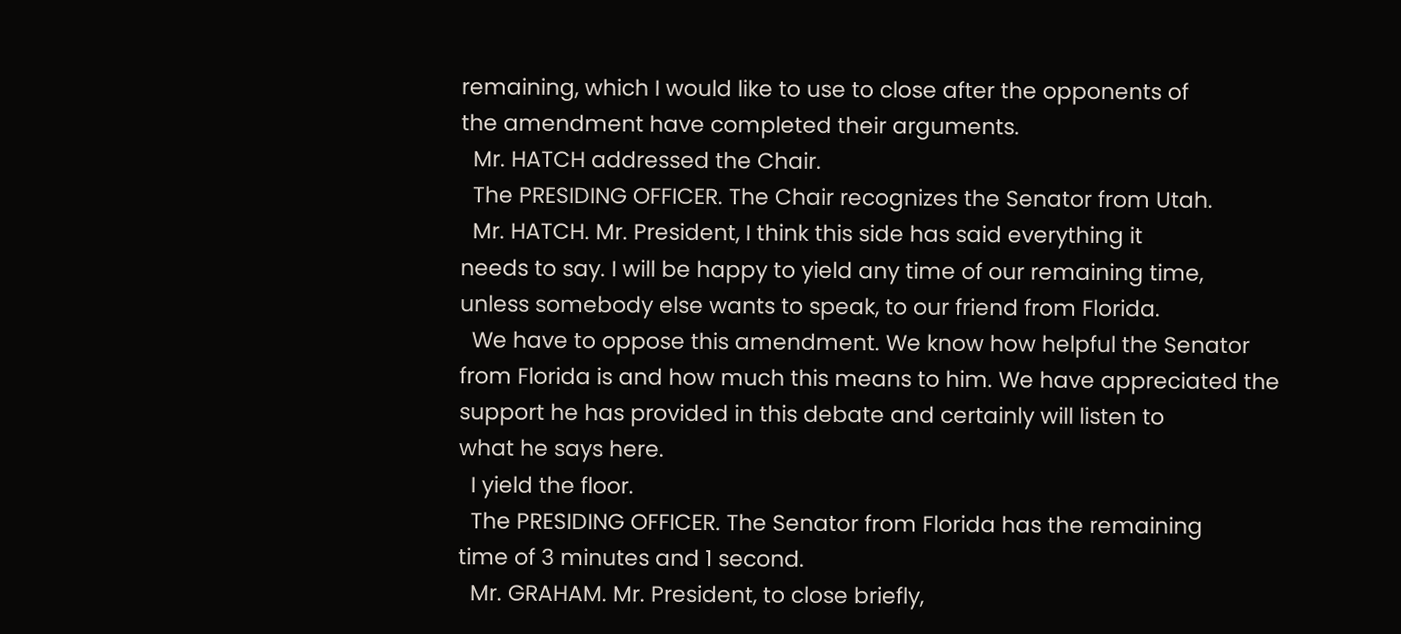remaining, which I would like to use to close after the opponents of
the amendment have completed their arguments.
  Mr. HATCH addressed the Chair.
  The PRESIDING OFFICER. The Chair recognizes the Senator from Utah.
  Mr. HATCH. Mr. President, I think this side has said everything it
needs to say. I will be happy to yield any time of our remaining time,
unless somebody else wants to speak, to our friend from Florida.
  We have to oppose this amendment. We know how helpful the Senator
from Florida is and how much this means to him. We have appreciated the
support he has provided in this debate and certainly will listen to
what he says here.
  I yield the floor.
  The PRESIDING OFFICER. The Senator from Florida has the remaining
time of 3 minutes and 1 second.
  Mr. GRAHAM. Mr. President, to close briefly,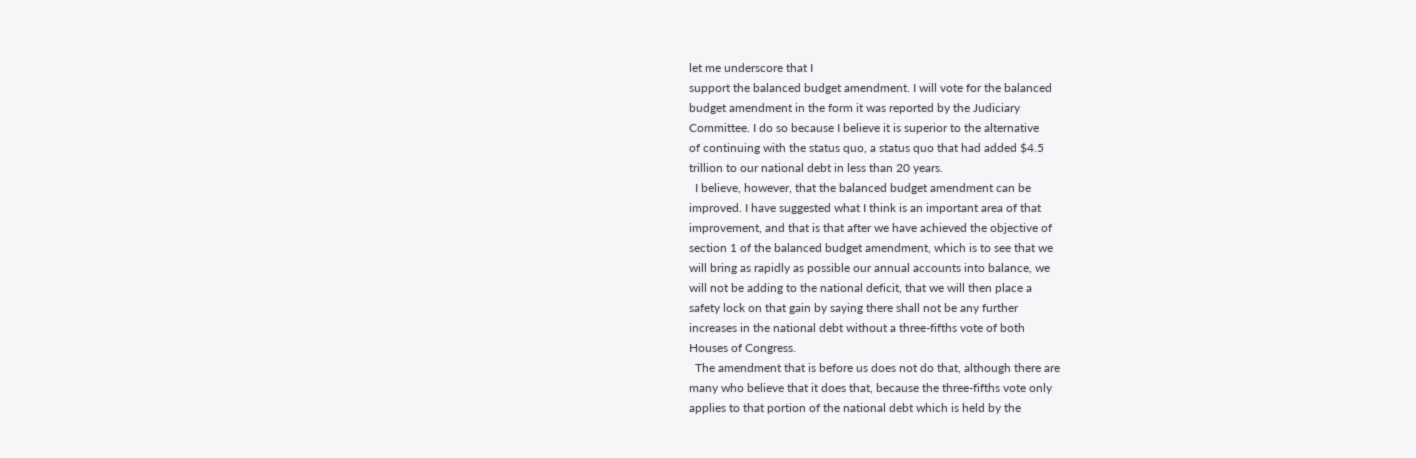let me underscore that I
support the balanced budget amendment. I will vote for the balanced
budget amendment in the form it was reported by the Judiciary
Committee. I do so because I believe it is superior to the alternative
of continuing with the status quo, a status quo that had added $4.5
trillion to our national debt in less than 20 years.
  I believe, however, that the balanced budget amendment can be
improved. I have suggested what I think is an important area of that
improvement, and that is that after we have achieved the objective of
section 1 of the balanced budget amendment, which is to see that we
will bring as rapidly as possible our annual accounts into balance, we
will not be adding to the national deficit, that we will then place a
safety lock on that gain by saying there shall not be any further
increases in the national debt without a three-fifths vote of both
Houses of Congress.
  The amendment that is before us does not do that, although there are
many who believe that it does that, because the three-fifths vote only
applies to that portion of the national debt which is held by the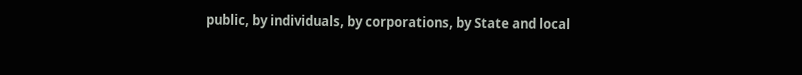public, by individuals, by corporations, by State and local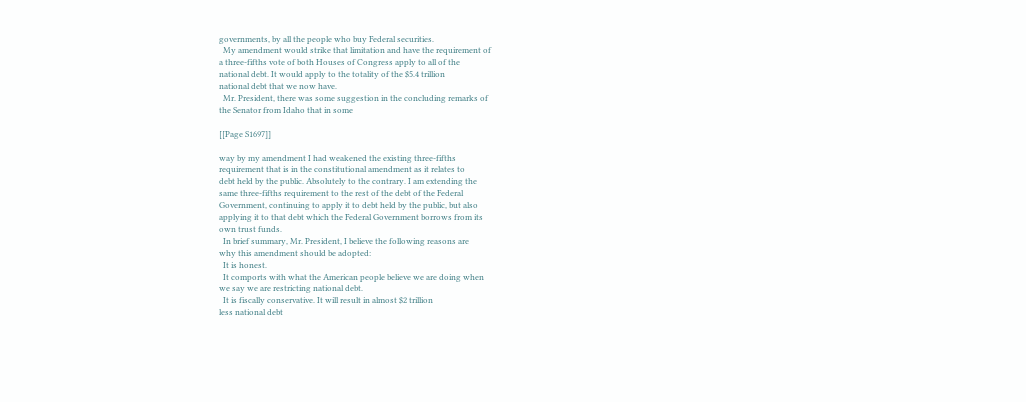governments, by all the people who buy Federal securities.
  My amendment would strike that limitation and have the requirement of
a three-fifths vote of both Houses of Congress apply to all of the
national debt. It would apply to the totality of the $5.4 trillion
national debt that we now have.
  Mr. President, there was some suggestion in the concluding remarks of
the Senator from Idaho that in some

[[Page S1697]]

way by my amendment I had weakened the existing three-fifths
requirement that is in the constitutional amendment as it relates to
debt held by the public. Absolutely to the contrary. I am extending the
same three-fifths requirement to the rest of the debt of the Federal
Government, continuing to apply it to debt held by the public, but also
applying it to that debt which the Federal Government borrows from its
own trust funds.
  In brief summary, Mr. President, I believe the following reasons are
why this amendment should be adopted:
  It is honest.
  It comports with what the American people believe we are doing when
we say we are restricting national debt.
  It is fiscally conservative. It will result in almost $2 trillion
less national debt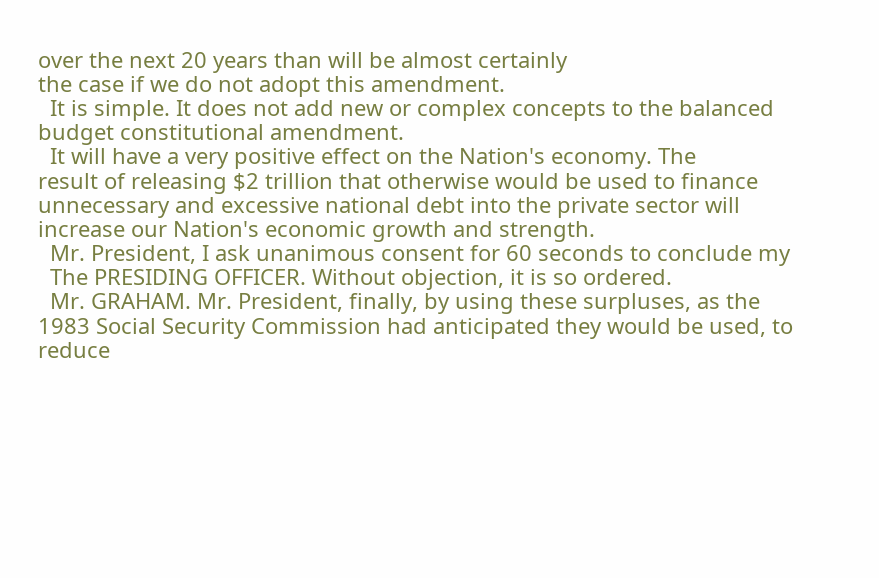over the next 20 years than will be almost certainly
the case if we do not adopt this amendment.
  It is simple. It does not add new or complex concepts to the balanced
budget constitutional amendment.
  It will have a very positive effect on the Nation's economy. The
result of releasing $2 trillion that otherwise would be used to finance
unnecessary and excessive national debt into the private sector will
increase our Nation's economic growth and strength.
  Mr. President, I ask unanimous consent for 60 seconds to conclude my
  The PRESIDING OFFICER. Without objection, it is so ordered.
  Mr. GRAHAM. Mr. President, finally, by using these surpluses, as the
1983 Social Security Commission had anticipated they would be used, to
reduce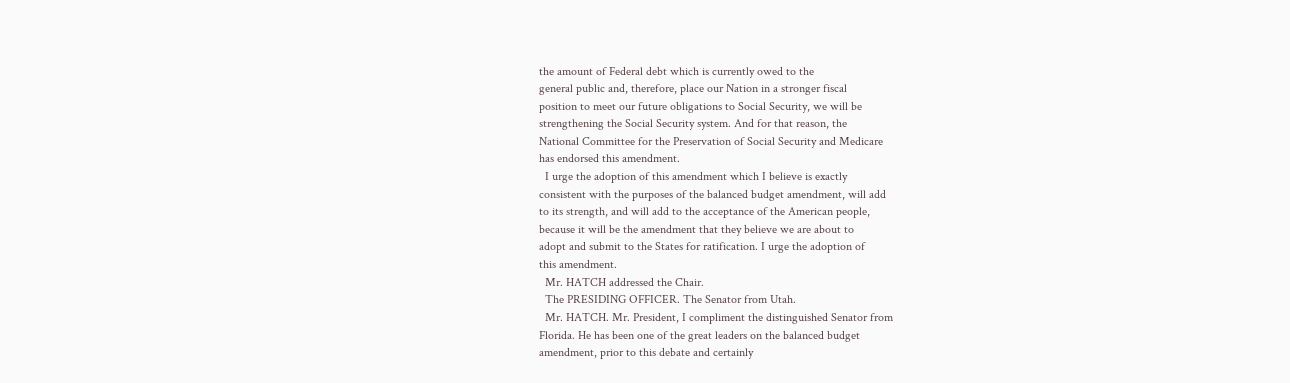the amount of Federal debt which is currently owed to the
general public and, therefore, place our Nation in a stronger fiscal
position to meet our future obligations to Social Security, we will be
strengthening the Social Security system. And for that reason, the
National Committee for the Preservation of Social Security and Medicare
has endorsed this amendment.
  I urge the adoption of this amendment which I believe is exactly
consistent with the purposes of the balanced budget amendment, will add
to its strength, and will add to the acceptance of the American people,
because it will be the amendment that they believe we are about to
adopt and submit to the States for ratification. I urge the adoption of
this amendment.
  Mr. HATCH addressed the Chair.
  The PRESIDING OFFICER. The Senator from Utah.
  Mr. HATCH. Mr. President, I compliment the distinguished Senator from
Florida. He has been one of the great leaders on the balanced budget
amendment, prior to this debate and certainly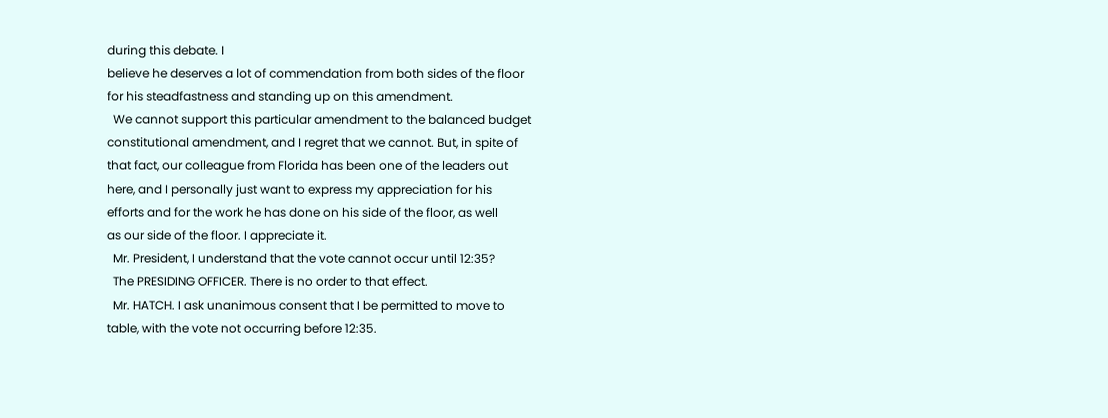during this debate. I
believe he deserves a lot of commendation from both sides of the floor
for his steadfastness and standing up on this amendment.
  We cannot support this particular amendment to the balanced budget
constitutional amendment, and I regret that we cannot. But, in spite of
that fact, our colleague from Florida has been one of the leaders out
here, and I personally just want to express my appreciation for his
efforts and for the work he has done on his side of the floor, as well
as our side of the floor. I appreciate it.
  Mr. President, I understand that the vote cannot occur until 12:35?
  The PRESIDING OFFICER. There is no order to that effect.
  Mr. HATCH. I ask unanimous consent that I be permitted to move to
table, with the vote not occurring before 12:35.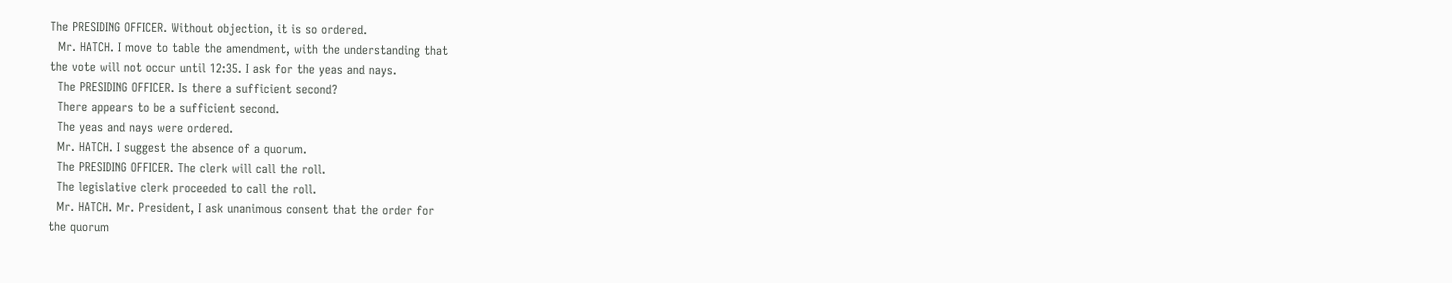The PRESIDING OFFICER. Without objection, it is so ordered.
  Mr. HATCH. I move to table the amendment, with the understanding that
the vote will not occur until 12:35. I ask for the yeas and nays.
  The PRESIDING OFFICER. Is there a sufficient second?
  There appears to be a sufficient second.
  The yeas and nays were ordered.
  Mr. HATCH. I suggest the absence of a quorum.
  The PRESIDING OFFICER. The clerk will call the roll.
  The legislative clerk proceeded to call the roll.
  Mr. HATCH. Mr. President, I ask unanimous consent that the order for
the quorum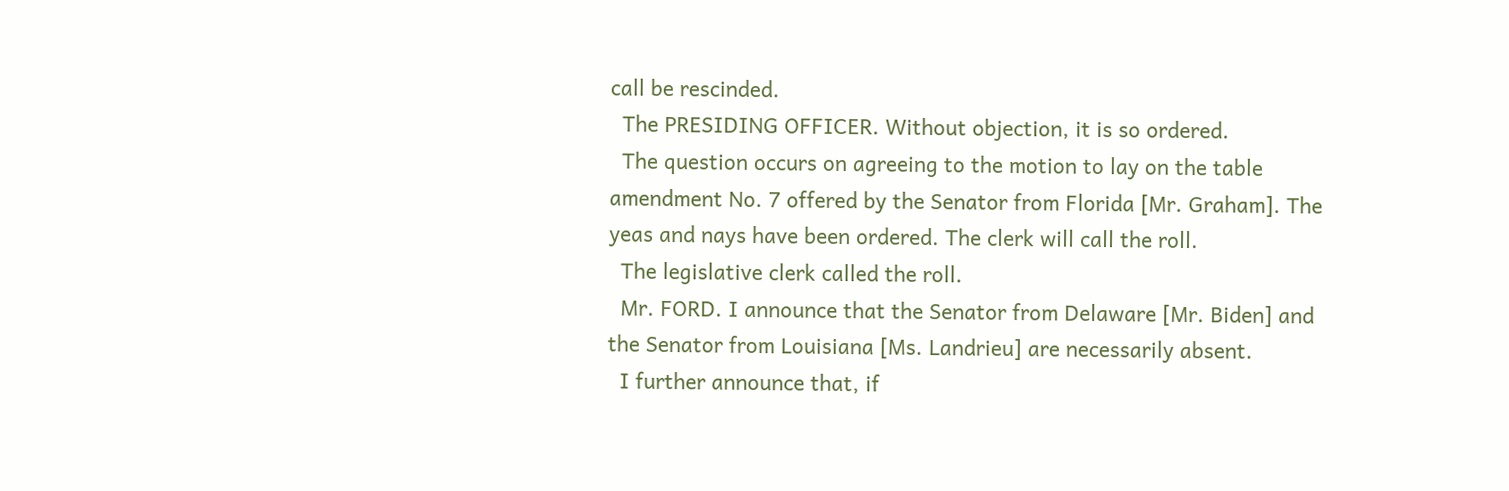call be rescinded.
  The PRESIDING OFFICER. Without objection, it is so ordered.
  The question occurs on agreeing to the motion to lay on the table
amendment No. 7 offered by the Senator from Florida [Mr. Graham]. The
yeas and nays have been ordered. The clerk will call the roll.
  The legislative clerk called the roll.
  Mr. FORD. I announce that the Senator from Delaware [Mr. Biden] and
the Senator from Louisiana [Ms. Landrieu] are necessarily absent.
  I further announce that, if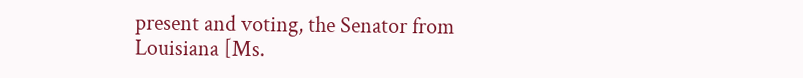present and voting, the Senator from
Louisiana [Ms.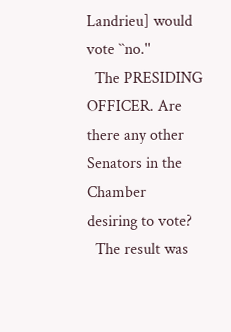Landrieu] would vote ``no.''
  The PRESIDING OFFICER. Are there any other Senators in the Chamber
desiring to vote?
  The result was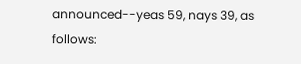announced--yeas 59, nays 39, as follows: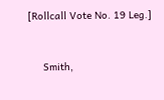[Rollcall Vote No. 19 Leg.]


     Smith,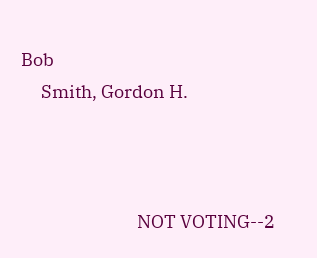Bob
     Smith, Gordon H.



                             NOT VOTING--2